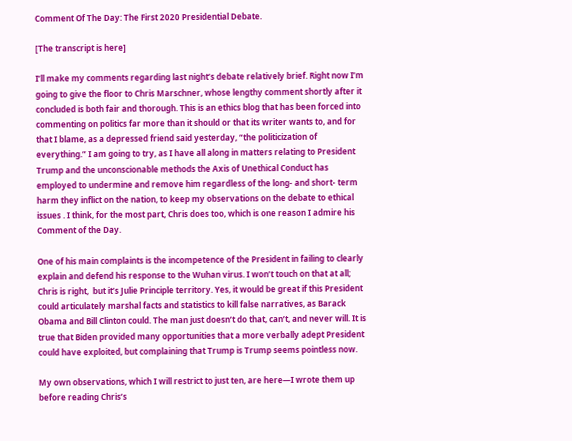Comment Of The Day: The First 2020 Presidential Debate.

[The transcript is here]

I’ll make my comments regarding last night’s debate relatively brief. Right now I’m going to give the floor to Chris Marschner, whose lengthy comment shortly after it concluded is both fair and thorough. This is an ethics blog that has been forced into commenting on politics far more than it should or that its writer wants to, and for that I blame, as a depressed friend said yesterday, “the politicization of everything.” I am going to try, as I have all along in matters relating to President Trump and the unconscionable methods the Axis of Unethical Conduct has employed to undermine and remove him regardless of the long- and short- term harm they inflict on the nation, to keep my observations on the debate to ethical issues . I think, for the most part, Chris does too, which is one reason I admire his Comment of the Day.

One of his main complaints is the incompetence of the President in failing to clearly explain and defend his response to the Wuhan virus. I won’t touch on that at all;  Chris is right,  but it’s Julie Principle territory. Yes, it would be great if this President could articulately marshal facts and statistics to kill false narratives, as Barack Obama and Bill Clinton could. The man just doesn’t do that, can’t, and never will. It is true that Biden provided many opportunities that a more verbally adept President could have exploited, but complaining that Trump is Trump seems pointless now.

My own observations, which I will restrict to just ten, are here—I wrote them up before reading Chris’s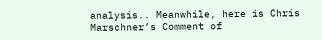analysis.. Meanwhile, here is Chris Marschner’s Comment of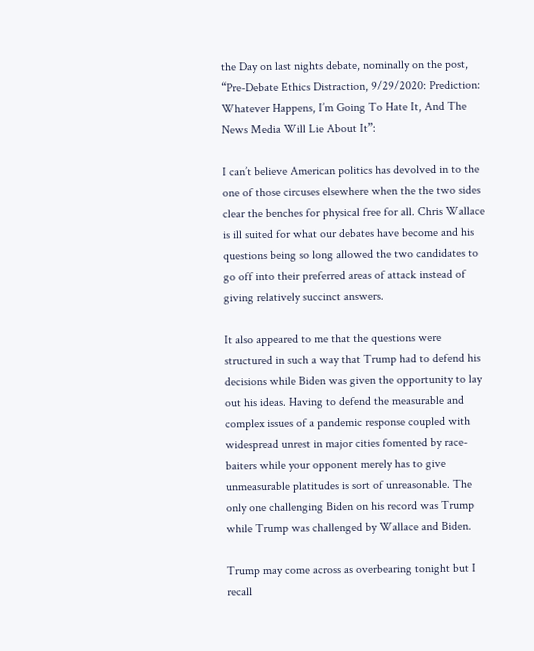the Day on last nights debate, nominally on the post, “Pre-Debate Ethics Distraction, 9/29/2020: Prediction: Whatever Happens, I’m Going To Hate It, And The News Media Will Lie About It”:

I can’t believe American politics has devolved in to the one of those circuses elsewhere when the the two sides clear the benches for physical free for all. Chris Wallace is ill suited for what our debates have become and his questions being so long allowed the two candidates to go off into their preferred areas of attack instead of giving relatively succinct answers.

It also appeared to me that the questions were structured in such a way that Trump had to defend his decisions while Biden was given the opportunity to lay out his ideas. Having to defend the measurable and complex issues of a pandemic response coupled with widespread unrest in major cities fomented by race-baiters while your opponent merely has to give unmeasurable platitudes is sort of unreasonable. The only one challenging Biden on his record was Trump while Trump was challenged by Wallace and Biden.

Trump may come across as overbearing tonight but I recall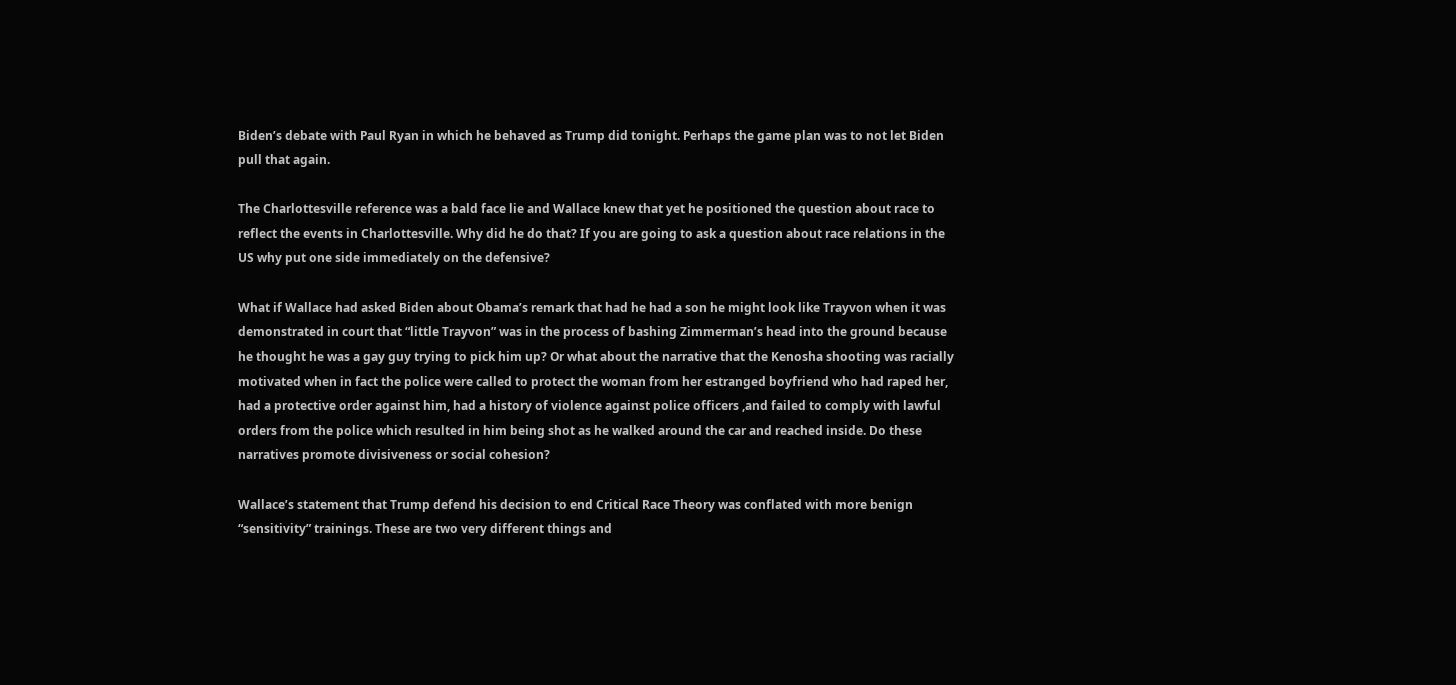Biden’s debate with Paul Ryan in which he behaved as Trump did tonight. Perhaps the game plan was to not let Biden pull that again.

The Charlottesville reference was a bald face lie and Wallace knew that yet he positioned the question about race to reflect the events in Charlottesville. Why did he do that? If you are going to ask a question about race relations in the US why put one side immediately on the defensive?

What if Wallace had asked Biden about Obama’s remark that had he had a son he might look like Trayvon when it was demonstrated in court that “little Trayvon” was in the process of bashing Zimmerman’s head into the ground because he thought he was a gay guy trying to pick him up? Or what about the narrative that the Kenosha shooting was racially motivated when in fact the police were called to protect the woman from her estranged boyfriend who had raped her, had a protective order against him, had a history of violence against police officers ,and failed to comply with lawful orders from the police which resulted in him being shot as he walked around the car and reached inside. Do these narratives promote divisiveness or social cohesion?

Wallace’s statement that Trump defend his decision to end Critical Race Theory was conflated with more benign “sensitivity” trainings. These are two very different things and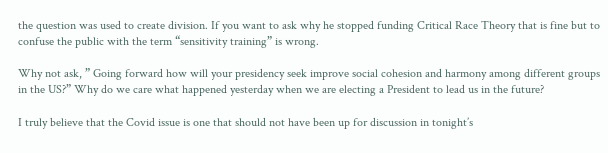the question was used to create division. If you want to ask why he stopped funding Critical Race Theory that is fine but to confuse the public with the term “sensitivity training” is wrong.

Why not ask, ” Going forward how will your presidency seek improve social cohesion and harmony among different groups in the US?” Why do we care what happened yesterday when we are electing a President to lead us in the future?

I truly believe that the Covid issue is one that should not have been up for discussion in tonight’s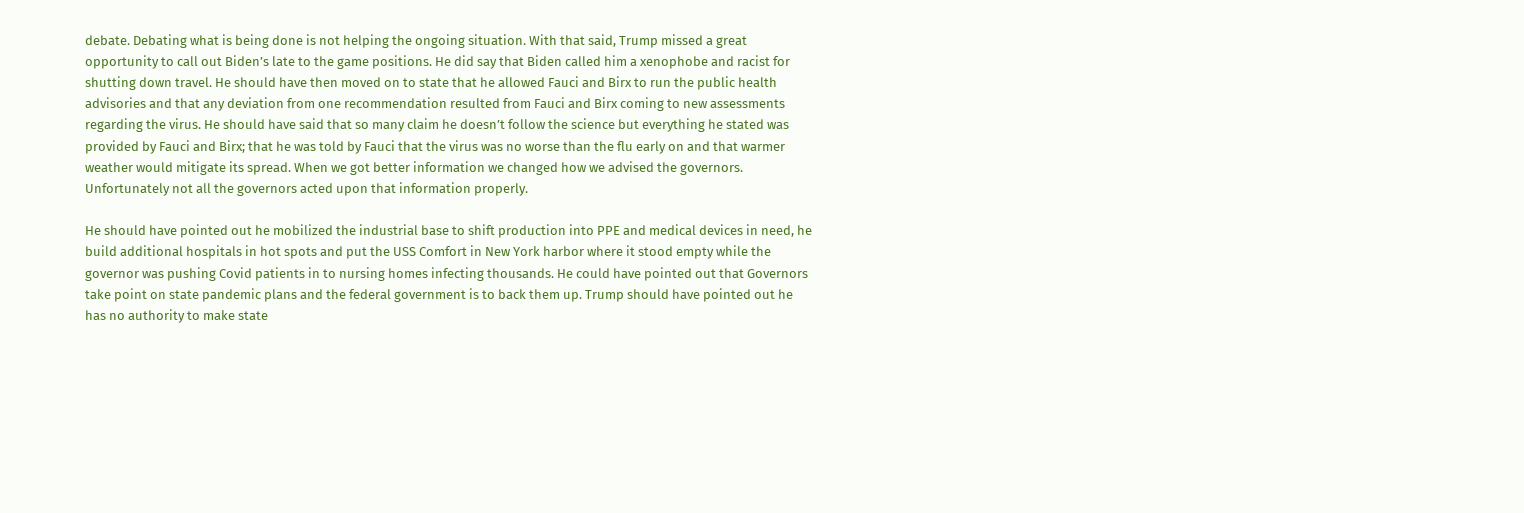debate. Debating what is being done is not helping the ongoing situation. With that said, Trump missed a great opportunity to call out Biden’s late to the game positions. He did say that Biden called him a xenophobe and racist for shutting down travel. He should have then moved on to state that he allowed Fauci and Birx to run the public health advisories and that any deviation from one recommendation resulted from Fauci and Birx coming to new assessments regarding the virus. He should have said that so many claim he doesn’t follow the science but everything he stated was provided by Fauci and Birx; that he was told by Fauci that the virus was no worse than the flu early on and that warmer weather would mitigate its spread. When we got better information we changed how we advised the governors. Unfortunately not all the governors acted upon that information properly.

He should have pointed out he mobilized the industrial base to shift production into PPE and medical devices in need, he build additional hospitals in hot spots and put the USS Comfort in New York harbor where it stood empty while the governor was pushing Covid patients in to nursing homes infecting thousands. He could have pointed out that Governors take point on state pandemic plans and the federal government is to back them up. Trump should have pointed out he has no authority to make state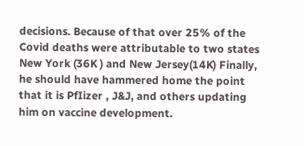decisions. Because of that over 25% of the Covid deaths were attributable to two states New York (36K ) and New Jersey(14K) Finally, he should have hammered home the point that it is PfIizer , J&J, and others updating him on vaccine development.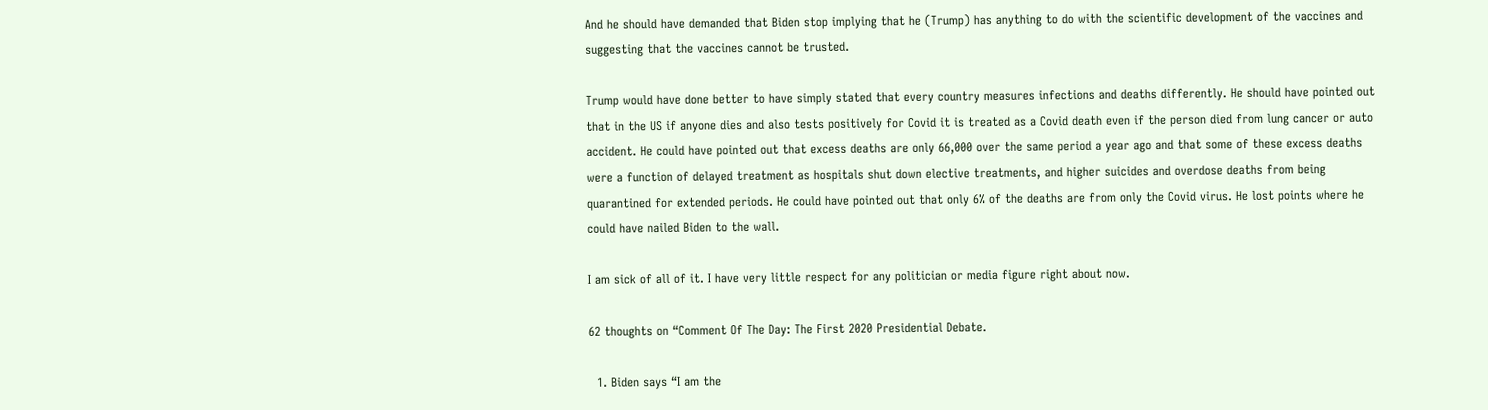And he should have demanded that Biden stop implying that he (Trump) has anything to do with the scientific development of the vaccines and suggesting that the vaccines cannot be trusted.

Trump would have done better to have simply stated that every country measures infections and deaths differently. He should have pointed out that in the US if anyone dies and also tests positively for Covid it is treated as a Covid death even if the person died from lung cancer or auto accident. He could have pointed out that excess deaths are only 66,000 over the same period a year ago and that some of these excess deaths were a function of delayed treatment as hospitals shut down elective treatments, and higher suicides and overdose deaths from being quarantined for extended periods. He could have pointed out that only 6% of the deaths are from only the Covid virus. He lost points where he could have nailed Biden to the wall.

I am sick of all of it. I have very little respect for any politician or media figure right about now.

62 thoughts on “Comment Of The Day: The First 2020 Presidential Debate.

  1. Biden says “I am the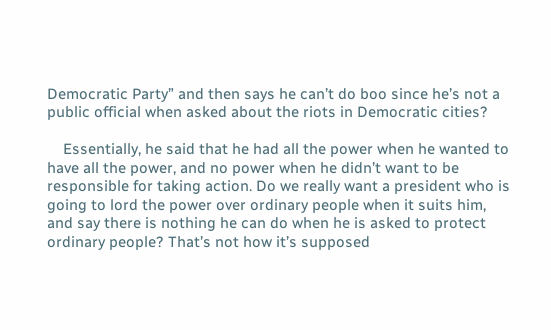Democratic Party” and then says he can’t do boo since he’s not a public official when asked about the riots in Democratic cities?

    Essentially, he said that he had all the power when he wanted to have all the power, and no power when he didn’t want to be responsible for taking action. Do we really want a president who is going to lord the power over ordinary people when it suits him, and say there is nothing he can do when he is asked to protect ordinary people? That’s not how it’s supposed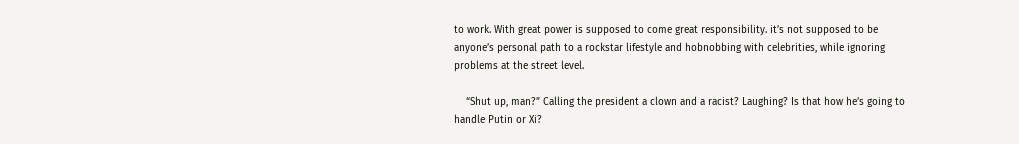to work. With great power is supposed to come great responsibility. it’s not supposed to be anyone’s personal path to a rockstar lifestyle and hobnobbing with celebrities, while ignoring problems at the street level.

    “Shut up, man?” Calling the president a clown and a racist? Laughing? Is that how he’s going to handle Putin or Xi?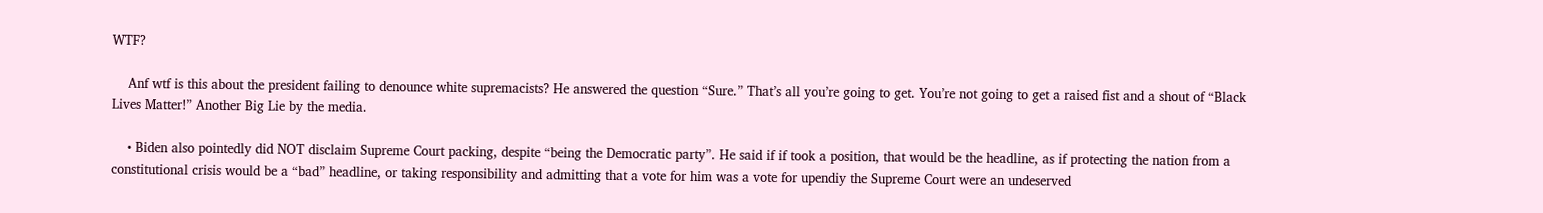WTF?

    Anf wtf is this about the president failing to denounce white supremacists? He answered the question “Sure.” That’s all you’re going to get. You’re not going to get a raised fist and a shout of “Black Lives Matter!” Another Big Lie by the media.

    • Biden also pointedly did NOT disclaim Supreme Court packing, despite “being the Democratic party”. He said if if took a position, that would be the headline, as if protecting the nation from a constitutional crisis would be a “bad” headline, or taking responsibility and admitting that a vote for him was a vote for upendiy the Supreme Court were an undeserved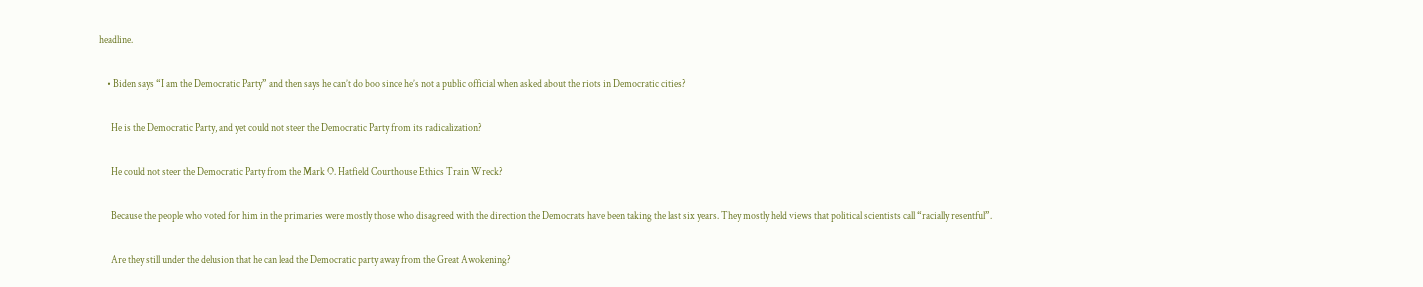headline.

    • Biden says “I am the Democratic Party” and then says he can’t do boo since he’s not a public official when asked about the riots in Democratic cities?

      He is the Democratic Party, and yet could not steer the Democratic Party from its radicalization?

      He could not steer the Democratic Party from the Mark O. Hatfield Courthouse Ethics Train Wreck?

      Because the people who voted for him in the primaries were mostly those who disagreed with the direction the Democrats have been taking the last six years. They mostly held views that political scientists call “racially resentful”.

      Are they still under the delusion that he can lead the Democratic party away from the Great Awokening?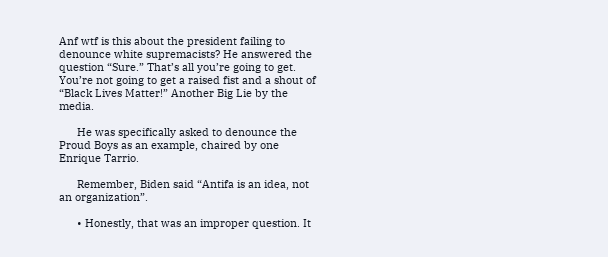Anf wtf is this about the president failing to denounce white supremacists? He answered the question “Sure.” That’s all you’re going to get. You’re not going to get a raised fist and a shout of “Black Lives Matter!” Another Big Lie by the media.

      He was specifically asked to denounce the Proud Boys as an example, chaired by one Enrique Tarrio.

      Remember, Biden said “Antifa is an idea, not an organization”.

      • Honestly, that was an improper question. It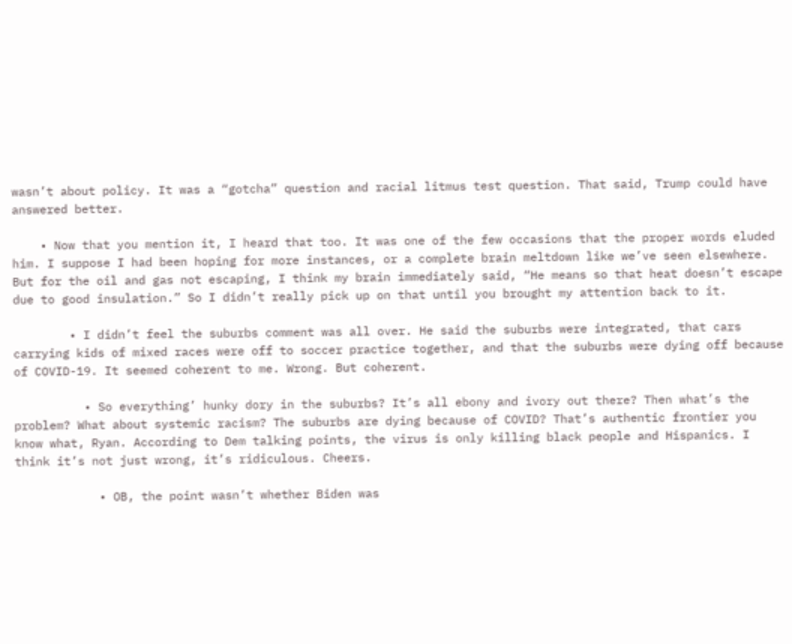wasn’t about policy. It was a “gotcha” question and racial litmus test question. That said, Trump could have answered better.

    • Now that you mention it, I heard that too. It was one of the few occasions that the proper words eluded him. I suppose I had been hoping for more instances, or a complete brain meltdown like we’ve seen elsewhere. But for the oil and gas not escaping, I think my brain immediately said, “He means so that heat doesn’t escape due to good insulation.” So I didn’t really pick up on that until you brought my attention back to it.

        • I didn’t feel the suburbs comment was all over. He said the suburbs were integrated, that cars carrying kids of mixed races were off to soccer practice together, and that the suburbs were dying off because of COVID-19. It seemed coherent to me. Wrong. But coherent.

          • So everything’ hunky dory in the suburbs? It’s all ebony and ivory out there? Then what’s the problem? What about systemic racism? The suburbs are dying because of COVID? That’s authentic frontier you know what, Ryan. According to Dem talking points, the virus is only killing black people and Hispanics. I think it’s not just wrong, it’s ridiculous. Cheers.

            • OB, the point wasn’t whether Biden was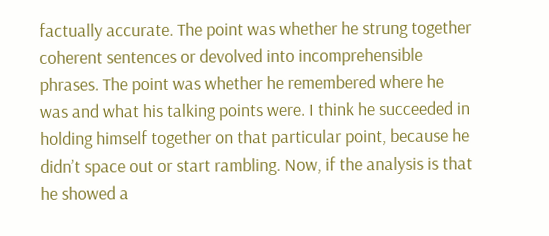factually accurate. The point was whether he strung together coherent sentences or devolved into incomprehensible phrases. The point was whether he remembered where he was and what his talking points were. I think he succeeded in holding himself together on that particular point, because he didn’t space out or start rambling. Now, if the analysis is that he showed a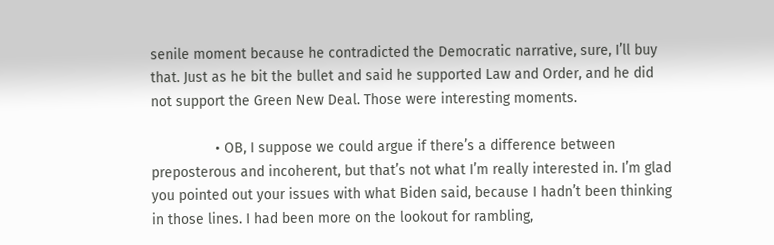senile moment because he contradicted the Democratic narrative, sure, I’ll buy that. Just as he bit the bullet and said he supported Law and Order, and he did not support the Green New Deal. Those were interesting moments.

                • OB, I suppose we could argue if there’s a difference between preposterous and incoherent, but that’s not what I’m really interested in. I’m glad you pointed out your issues with what Biden said, because I hadn’t been thinking in those lines. I had been more on the lookout for rambling,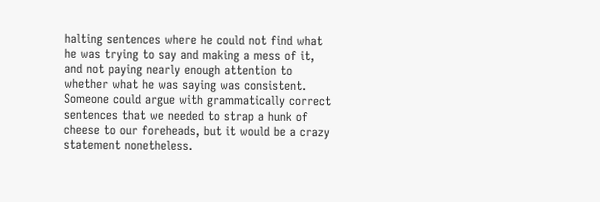halting sentences where he could not find what he was trying to say and making a mess of it, and not paying nearly enough attention to whether what he was saying was consistent. Someone could argue with grammatically correct sentences that we needed to strap a hunk of cheese to our foreheads, but it would be a crazy statement nonetheless.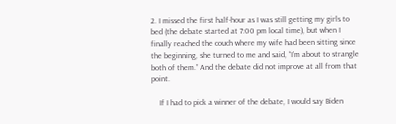2. I missed the first half-hour as I was still getting my girls to bed (the debate started at 7:00 pm local time), but when I finally reached the couch where my wife had been sitting since the beginning, she turned to me and said, “I’m about to strangle both of them.” And the debate did not improve at all from that point.

    If I had to pick a winner of the debate, I would say Biden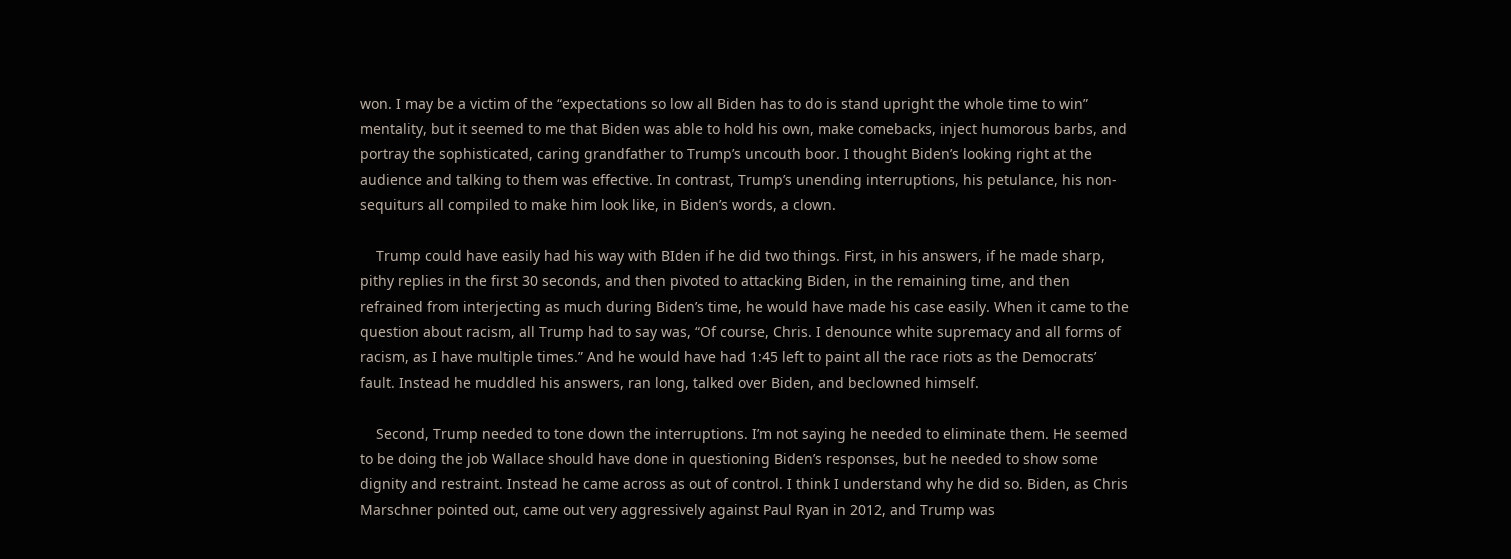won. I may be a victim of the “expectations so low all Biden has to do is stand upright the whole time to win” mentality, but it seemed to me that Biden was able to hold his own, make comebacks, inject humorous barbs, and portray the sophisticated, caring grandfather to Trump’s uncouth boor. I thought Biden’s looking right at the audience and talking to them was effective. In contrast, Trump’s unending interruptions, his petulance, his non-sequiturs all compiled to make him look like, in Biden’s words, a clown.

    Trump could have easily had his way with BIden if he did two things. First, in his answers, if he made sharp, pithy replies in the first 30 seconds, and then pivoted to attacking Biden, in the remaining time, and then refrained from interjecting as much during Biden’s time, he would have made his case easily. When it came to the question about racism, all Trump had to say was, “Of course, Chris. I denounce white supremacy and all forms of racism, as I have multiple times.” And he would have had 1:45 left to paint all the race riots as the Democrats’ fault. Instead he muddled his answers, ran long, talked over Biden, and beclowned himself.

    Second, Trump needed to tone down the interruptions. I’m not saying he needed to eliminate them. He seemed to be doing the job Wallace should have done in questioning Biden’s responses, but he needed to show some dignity and restraint. Instead he came across as out of control. I think I understand why he did so. Biden, as Chris Marschner pointed out, came out very aggressively against Paul Ryan in 2012, and Trump was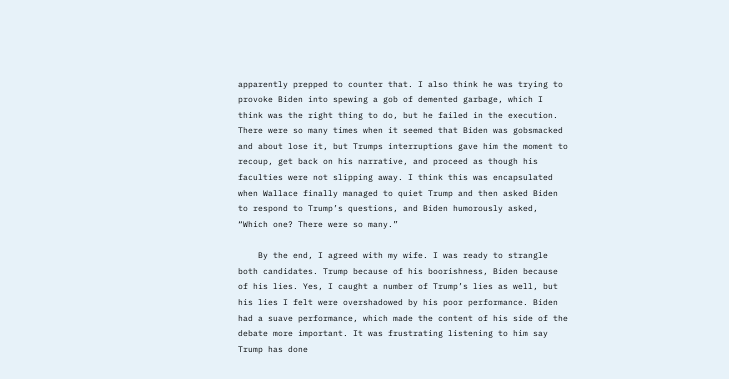apparently prepped to counter that. I also think he was trying to provoke Biden into spewing a gob of demented garbage, which I think was the right thing to do, but he failed in the execution. There were so many times when it seemed that Biden was gobsmacked and about lose it, but Trumps interruptions gave him the moment to recoup, get back on his narrative, and proceed as though his faculties were not slipping away. I think this was encapsulated when Wallace finally managed to quiet Trump and then asked Biden to respond to Trump’s questions, and Biden humorously asked, “Which one? There were so many.”

    By the end, I agreed with my wife. I was ready to strangle both candidates. Trump because of his boorishness, Biden because of his lies. Yes, I caught a number of Trump’s lies as well, but his lies I felt were overshadowed by his poor performance. Biden had a suave performance, which made the content of his side of the debate more important. It was frustrating listening to him say Trump has done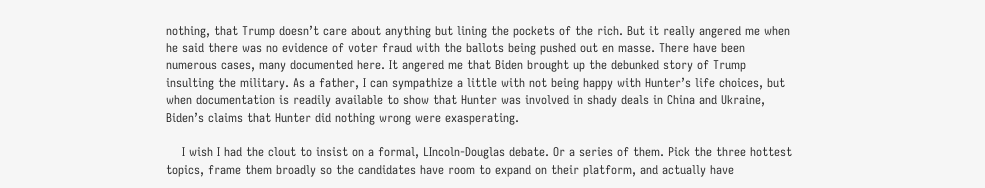nothing, that Trump doesn’t care about anything but lining the pockets of the rich. But it really angered me when he said there was no evidence of voter fraud with the ballots being pushed out en masse. There have been numerous cases, many documented here. It angered me that Biden brought up the debunked story of Trump insulting the military. As a father, I can sympathize a little with not being happy with Hunter’s life choices, but when documentation is readily available to show that Hunter was involved in shady deals in China and Ukraine, Biden’s claims that Hunter did nothing wrong were exasperating.

    I wish I had the clout to insist on a formal, LIncoln-Douglas debate. Or a series of them. Pick the three hottest topics, frame them broadly so the candidates have room to expand on their platform, and actually have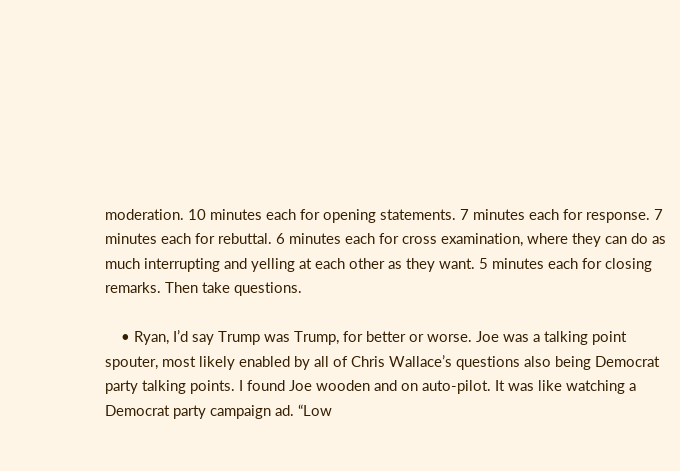moderation. 10 minutes each for opening statements. 7 minutes each for response. 7 minutes each for rebuttal. 6 minutes each for cross examination, where they can do as much interrupting and yelling at each other as they want. 5 minutes each for closing remarks. Then take questions.

    • Ryan, I’d say Trump was Trump, for better or worse. Joe was a talking point spouter, most likely enabled by all of Chris Wallace’s questions also being Democrat party talking points. I found Joe wooden and on auto-pilot. It was like watching a Democrat party campaign ad. “Low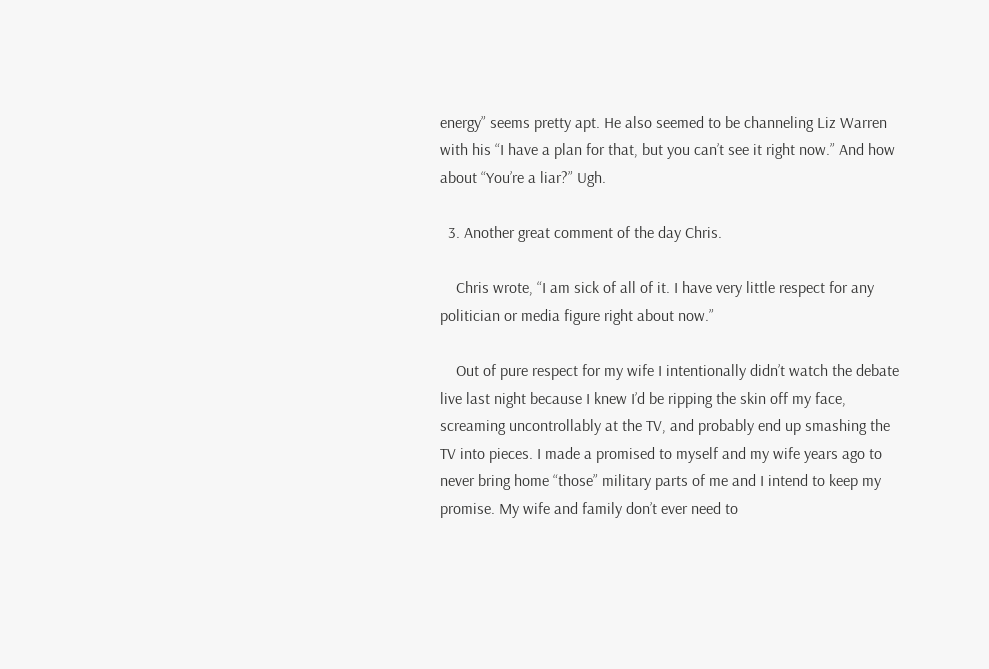energy” seems pretty apt. He also seemed to be channeling Liz Warren with his “I have a plan for that, but you can’t see it right now.” And how about “You’re a liar?” Ugh.

  3. Another great comment of the day Chris.

    Chris wrote, “I am sick of all of it. I have very little respect for any politician or media figure right about now.”

    Out of pure respect for my wife I intentionally didn’t watch the debate live last night because I knew I’d be ripping the skin off my face, screaming uncontrollably at the TV, and probably end up smashing the TV into pieces. I made a promised to myself and my wife years ago to never bring home “those” military parts of me and I intend to keep my promise. My wife and family don’t ever need to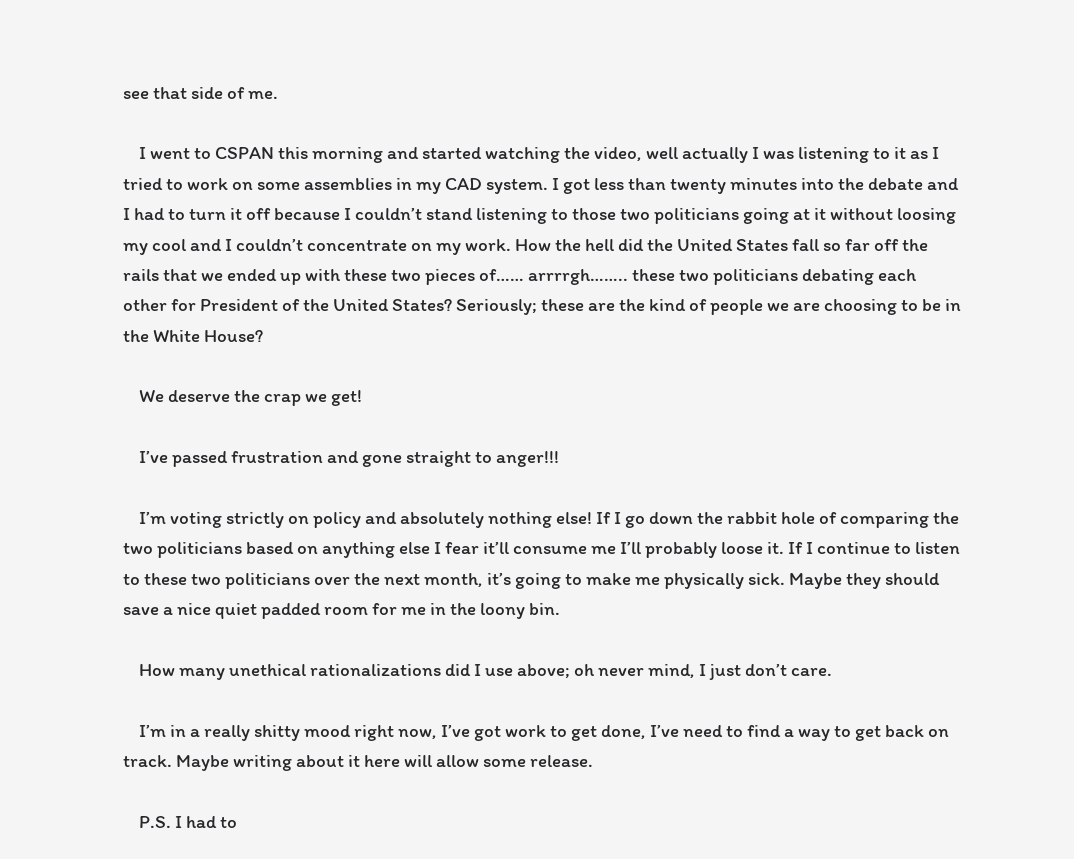see that side of me.

    I went to CSPAN this morning and started watching the video, well actually I was listening to it as I tried to work on some assemblies in my CAD system. I got less than twenty minutes into the debate and I had to turn it off because I couldn’t stand listening to those two politicians going at it without loosing my cool and I couldn’t concentrate on my work. How the hell did the United States fall so far off the rails that we ended up with these two pieces of…… arrrrgh…….. these two politicians debating each other for President of the United States? Seriously; these are the kind of people we are choosing to be in the White House?

    We deserve the crap we get!

    I’ve passed frustration and gone straight to anger!!!

    I’m voting strictly on policy and absolutely nothing else! If I go down the rabbit hole of comparing the two politicians based on anything else I fear it’ll consume me I’ll probably loose it. If I continue to listen to these two politicians over the next month, it’s going to make me physically sick. Maybe they should save a nice quiet padded room for me in the loony bin.

    How many unethical rationalizations did I use above; oh never mind, I just don’t care.

    I’m in a really shitty mood right now, I’ve got work to get done, I’ve need to find a way to get back on track. Maybe writing about it here will allow some release.

    P.S. I had to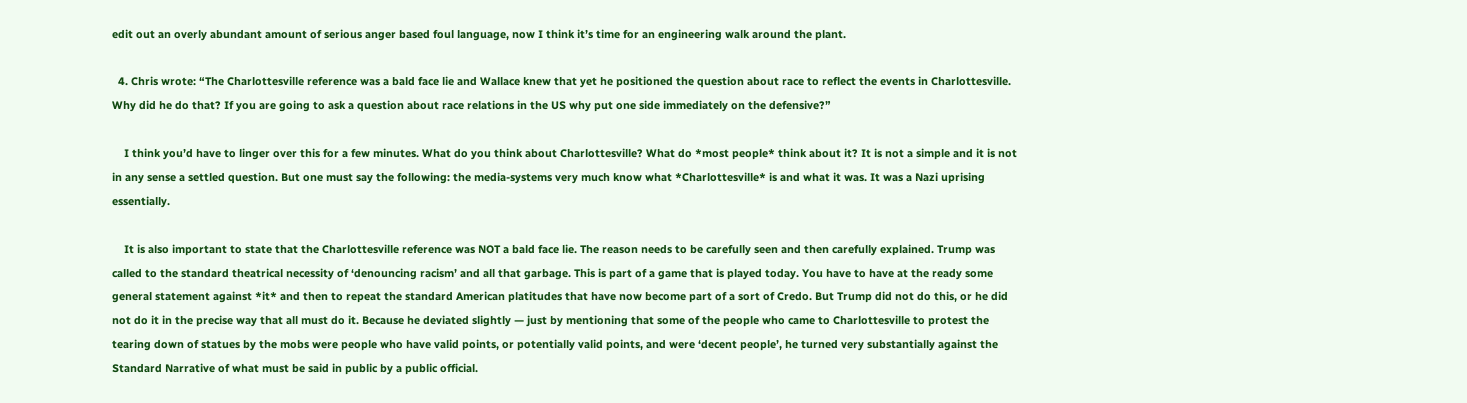edit out an overly abundant amount of serious anger based foul language, now I think it’s time for an engineering walk around the plant.

  4. Chris wrote: “The Charlottesville reference was a bald face lie and Wallace knew that yet he positioned the question about race to reflect the events in Charlottesville. Why did he do that? If you are going to ask a question about race relations in the US why put one side immediately on the defensive?”

    I think you’d have to linger over this for a few minutes. What do you think about Charlottesville? What do *most people* think about it? It is not a simple and it is not in any sense a settled question. But one must say the following: the media-systems very much know what *Charlottesville* is and what it was. It was a Nazi uprising essentially.

    It is also important to state that the Charlottesville reference was NOT a bald face lie. The reason needs to be carefully seen and then carefully explained. Trump was called to the standard theatrical necessity of ‘denouncing racism’ and all that garbage. This is part of a game that is played today. You have to have at the ready some general statement against *it* and then to repeat the standard American platitudes that have now become part of a sort of Credo. But Trump did not do this, or he did not do it in the precise way that all must do it. Because he deviated slightly — just by mentioning that some of the people who came to Charlottesville to protest the tearing down of statues by the mobs were people who have valid points, or potentially valid points, and were ‘decent people’, he turned very substantially against the Standard Narrative of what must be said in public by a public official.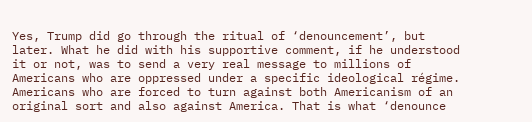Yes, Trump did go through the ritual of ‘denouncement’, but later. What he did with his supportive comment, if he understood it or not, was to send a very real message to millions of Americans who are oppressed under a specific ideological régime. Americans who are forced to turn against both Americanism of an original sort and also against America. That is what ‘denounce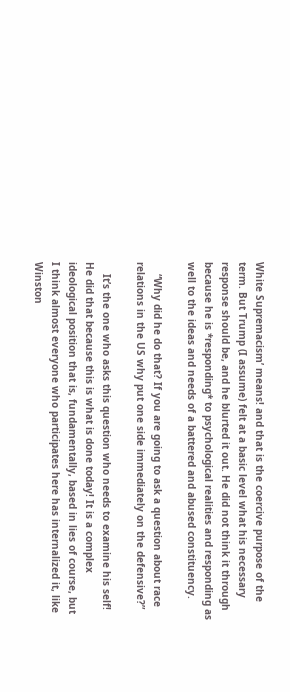White Supremacism’ means! and that is the coercive purpose of the term. But Trump (I assume) felt at a basic level what his necessary response should be, and he blurted it out. He did not think it through because he is *responding* to psychological realities and responding as well to the ideas and needs of a battered and abused constituency.

    “Why did he do that? If you are going to ask a question about race relations in the US why put one side immediately on the defensive?”

    It’s the one who asks this question who needs to examine his self! He did that because this is what is done today! It is a complex ideological position that is, fundamentally, based in lies of course, but I think almost everyone who participates here has internalized it, like Winston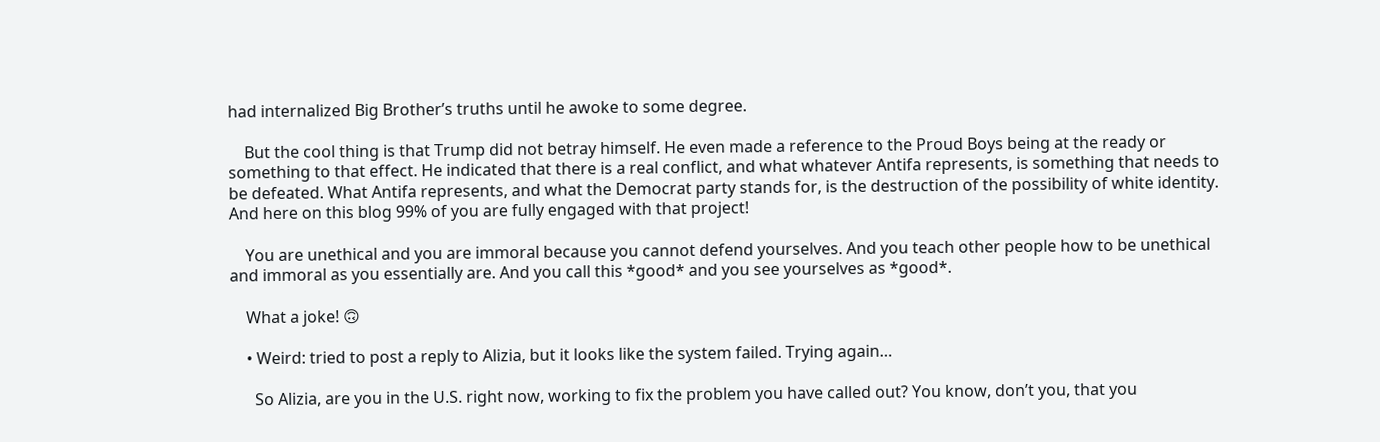had internalized Big Brother’s truths until he awoke to some degree.

    But the cool thing is that Trump did not betray himself. He even made a reference to the Proud Boys being at the ready or something to that effect. He indicated that there is a real conflict, and what whatever Antifa represents, is something that needs to be defeated. What Antifa represents, and what the Democrat party stands for, is the destruction of the possibility of white identity. And here on this blog 99% of you are fully engaged with that project!

    You are unethical and you are immoral because you cannot defend yourselves. And you teach other people how to be unethical and immoral as you essentially are. And you call this *good* and you see yourselves as *good*.

    What a joke! 🙃

    • Weird: tried to post a reply to Alizia, but it looks like the system failed. Trying again…

      So Alizia, are you in the U.S. right now, working to fix the problem you have called out? You know, don’t you, that you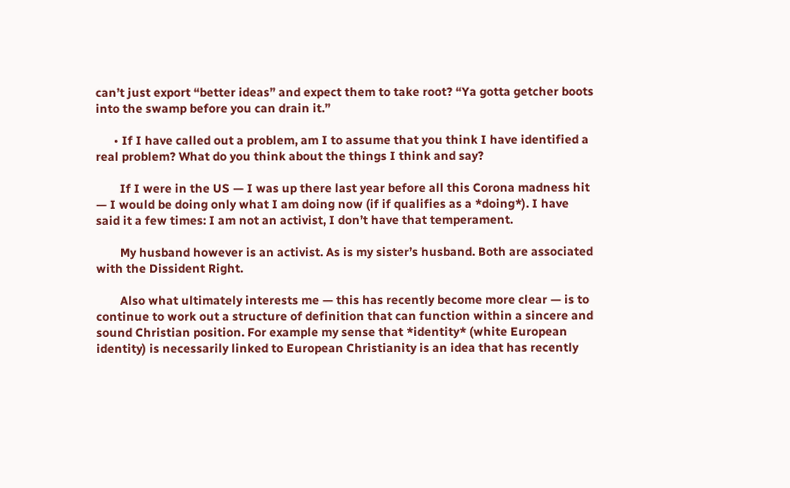can’t just export “better ideas” and expect them to take root? “Ya gotta getcher boots into the swamp before you can drain it.”

      • If I have called out a problem, am I to assume that you think I have identified a real problem? What do you think about the things I think and say?

        If I were in the US — I was up there last year before all this Corona madness hit — I would be doing only what I am doing now (if if qualifies as a *doing*). I have said it a few times: I am not an activist, I don’t have that temperament.

        My husband however is an activist. As is my sister’s husband. Both are associated with the Dissident Right.

        Also what ultimately interests me — this has recently become more clear — is to continue to work out a structure of definition that can function within a sincere and sound Christian position. For example my sense that *identity* (white European identity) is necessarily linked to European Christianity is an idea that has recently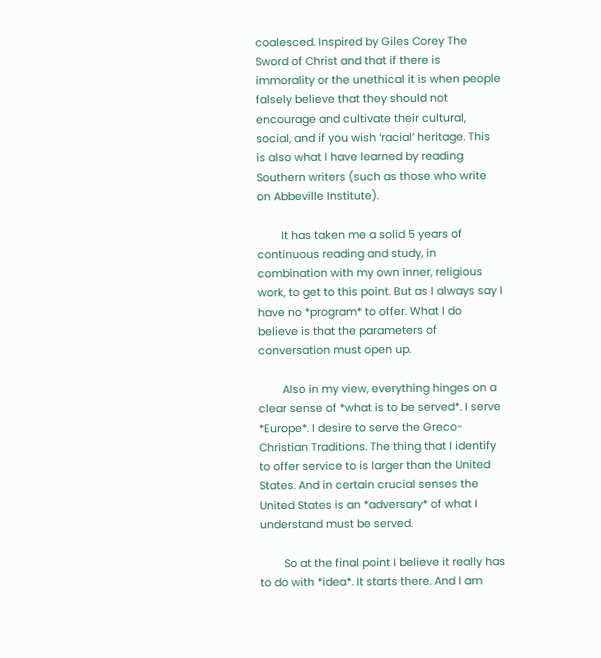coalesced. Inspired by Giles Corey The Sword of Christ and that if there is immorality or the unethical it is when people falsely believe that they should not encourage and cultivate their cultural, social, and if you wish ‘racial’ heritage. This is also what I have learned by reading Southern writers (such as those who write on Abbeville Institute).

        It has taken me a solid 5 years of continuous reading and study, in combination with my own inner, religious work, to get to this point. But as I always say I have no *program* to offer. What I do believe is that the parameters of conversation must open up.

        Also in my view, everything hinges on a clear sense of *what is to be served*. I serve *Europe*. I desire to serve the Greco-Christian Traditions. The thing that I identify to offer service to is larger than the United States. And in certain crucial senses the United States is an *adversary* of what I understand must be served.

        So at the final point I believe it really has to do with *idea*. It starts there. And I am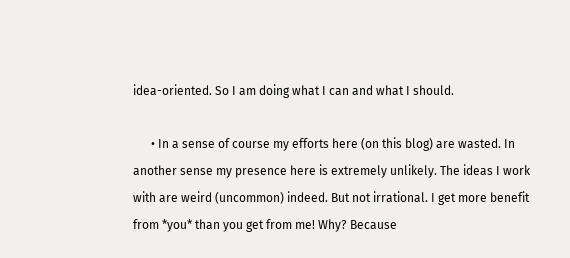idea-oriented. So I am doing what I can and what I should.

      • In a sense of course my efforts here (on this blog) are wasted. In another sense my presence here is extremely unlikely. The ideas I work with are weird (uncommon) indeed. But not irrational. I get more benefit from *you* than you get from me! Why? Because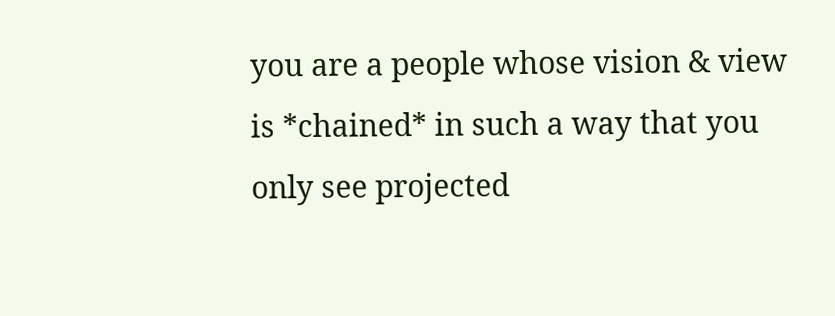you are a people whose vision & view is *chained* in such a way that you only see projected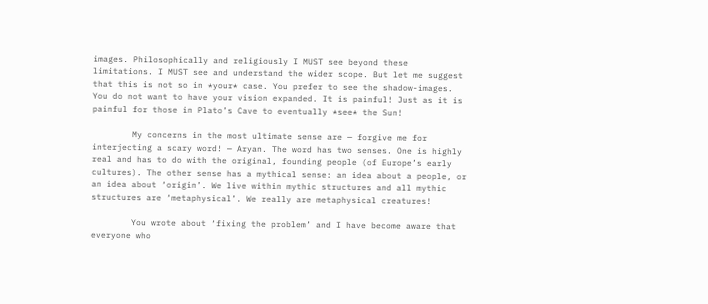images. Philosophically and religiously I MUST see beyond these limitations. I MUST see and understand the wider scope. But let me suggest that this is not so in *your* case. You prefer to see the shadow-images. You do not want to have your vision expanded. It is painful! Just as it is painful for those in Plato’s Cave to eventually *see* the Sun!

        My concerns in the most ultimate sense are — forgive me for interjecting a scary word! — Aryan. The word has two senses. One is highly real and has to do with the original, founding people (of Europe’s early cultures). The other sense has a mythical sense: an idea about a people, or an idea about ‘origin’. We live within mythic structures and all mythic structures are ‘metaphysical’. We really are metaphysical creatures!

        You wrote about ‘fixing the problem’ and I have become aware that everyone who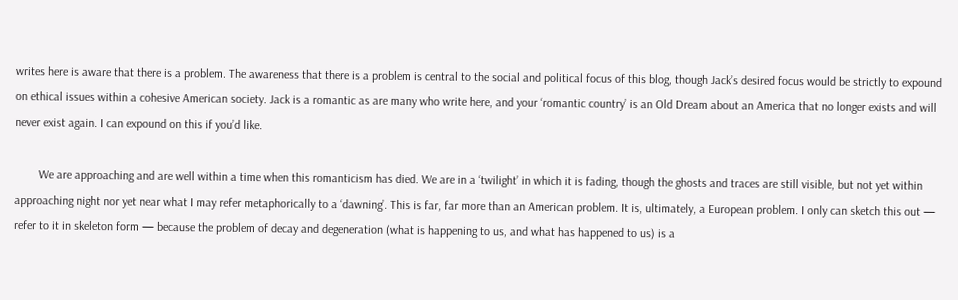writes here is aware that there is a problem. The awareness that there is a problem is central to the social and political focus of this blog, though Jack’s desired focus would be strictly to expound on ethical issues within a cohesive American society. Jack is a romantic as are many who write here, and your ‘romantic country’ is an Old Dream about an America that no longer exists and will never exist again. I can expound on this if you’d like.

        We are approaching and are well within a time when this romanticism has died. We are in a ‘twilight’ in which it is fading, though the ghosts and traces are still visible, but not yet within approaching night nor yet near what I may refer metaphorically to a ‘dawning’. This is far, far more than an American problem. It is, ultimately, a European problem. I only can sketch this out — refer to it in skeleton form — because the problem of decay and degeneration (what is happening to us, and what has happened to us) is a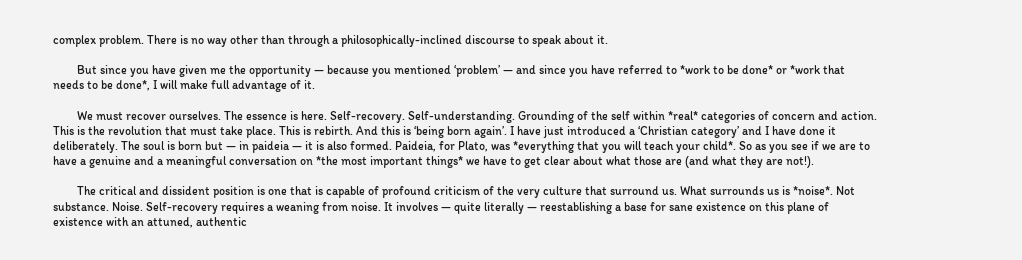complex problem. There is no way other than through a philosophically-inclined discourse to speak about it.

        But since you have given me the opportunity — because you mentioned ‘problem’ — and since you have referred to *work to be done* or *work that needs to be done*, I will make full advantage of it.

        We must recover ourselves. The essence is here. Self-recovery. Self-understanding. Grounding of the self within *real* categories of concern and action. This is the revolution that must take place. This is rebirth. And this is ‘being born again’. I have just introduced a ‘Christian category’ and I have done it deliberately. The soul is born but — in paideia — it is also formed. Paideia, for Plato, was *everything that you will teach your child*. So as you see if we are to have a genuine and a meaningful conversation on *the most important things* we have to get clear about what those are (and what they are not!).

        The critical and dissident position is one that is capable of profound criticism of the very culture that surround us. What surrounds us is *noise*. Not substance. Noise. Self-recovery requires a weaning from noise. It involves — quite literally — reestablishing a base for sane existence on this plane of existence with an attuned, authentic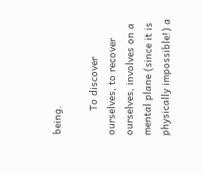being.

        To discover ourselves, to recover ourselves, involves on a mental plane (since it is physically impossible!) a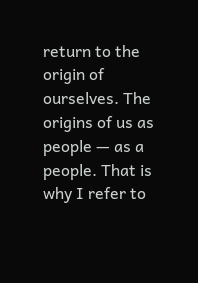return to the origin of ourselves. The origins of us as people — as a people. That is why I refer to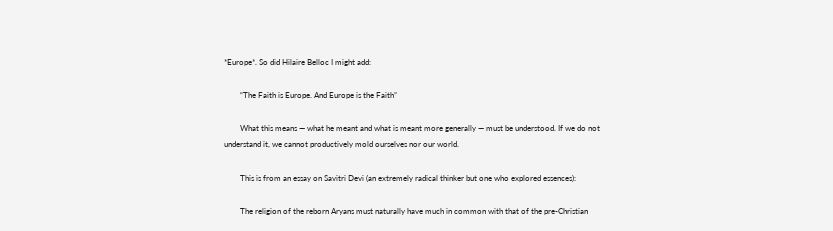*Europe*. So did Hilaire Belloc I might add:

        “The Faith is Europe. And Europe is the Faith”

        What this means — what he meant and what is meant more generally — must be understood. If we do not understand it, we cannot productively mold ourselves nor our world.

        This is from an essay on Savitri Devi (an extremely radical thinker but one who explored essences):

        The religion of the reborn Aryans must naturally have much in common with that of the pre-Christian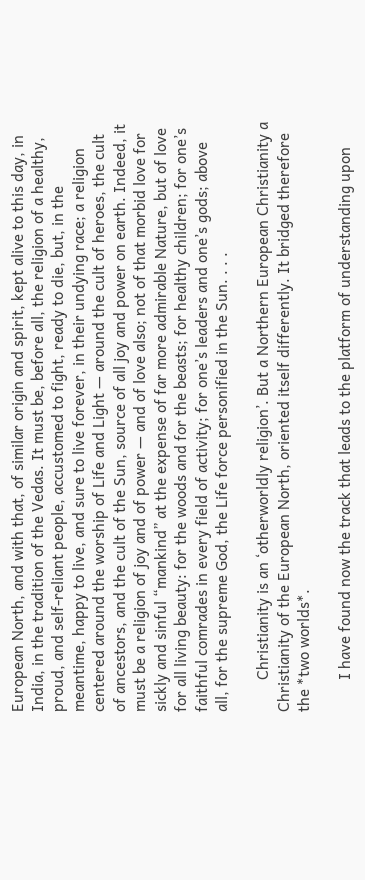European North, and with that, of similar origin and spirit, kept alive to this day, in India, in the tradition of the Vedas. It must be, before all, the religion of a healthy, proud, and self-reliant people, accustomed to fight, ready to die, but, in the meantime, happy to live, and sure to live forever, in their undying race; a religion centered around the worship of Life and Light — around the cult of heroes, the cult of ancestors, and the cult of the Sun, source of all joy and power on earth. Indeed, it must be a religion of joy and of power — and of love also; not of that morbid love for sickly and sinful “mankind” at the expense of far more admirable Nature, but of love for all living beauty: for the woods and for the beasts; for healthy children; for one’s faithful comrades in every field of activity; for one’s leaders and one’s gods; above all, for the supreme God, the Life force personified in the Sun. . . .

        Christianity is an ‘otherworldly religion’. But a Northern European Christianity a Christianity of the European North, oriented itself differently. It bridged therefore the *two worlds*.

        I have found now the track that leads to the platform of understanding upon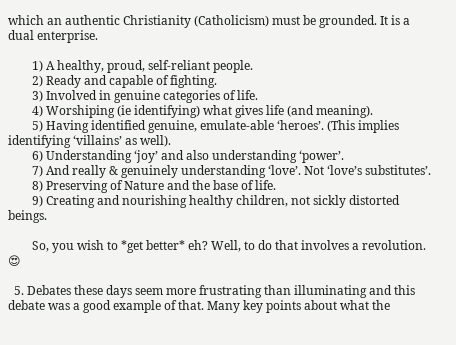which an authentic Christianity (Catholicism) must be grounded. It is a dual enterprise.

        1) A healthy, proud, self-reliant people.
        2) Ready and capable of fighting.
        3) Involved in genuine categories of life.
        4) Worshiping (ie identifying) what gives life (and meaning).
        5) Having identified genuine, emulate-able ‘heroes’. (This implies identifying ‘villains’ as well).
        6) Understanding ‘joy’ and also understanding ‘power’.
        7) And really & genuinely understanding ‘love’. Not ‘love’s substitutes’.
        8) Preserving of Nature and the base of life.
        9) Creating and nourishing healthy children, not sickly distorted beings.

        So, you wish to *get better* eh? Well, to do that involves a revolution. 😍

  5. Debates these days seem more frustrating than illuminating and this debate was a good example of that. Many key points about what the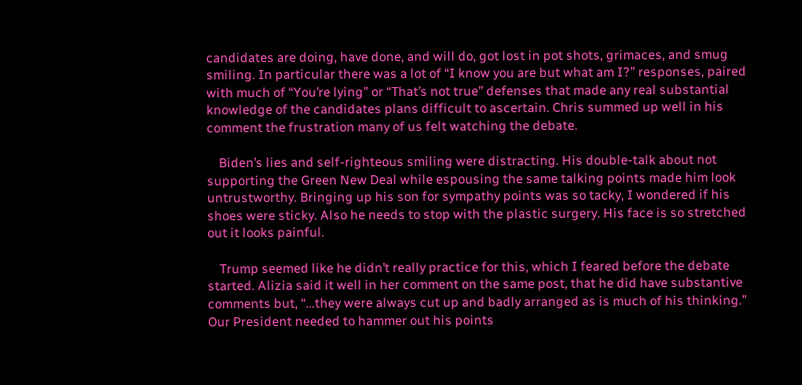candidates are doing, have done, and will do, got lost in pot shots, grimaces, and smug smiling. In particular there was a lot of “I know you are but what am I?” responses, paired with much of “You’re lying” or “That’s not true” defenses that made any real substantial knowledge of the candidates plans difficult to ascertain. Chris summed up well in his comment the frustration many of us felt watching the debate.

    Biden’s lies and self-righteous smiling were distracting. His double-talk about not supporting the Green New Deal while espousing the same talking points made him look untrustworthy. Bringing up his son for sympathy points was so tacky, I wondered if his shoes were sticky. Also he needs to stop with the plastic surgery. His face is so stretched out it looks painful.

    Trump seemed like he didn’t really practice for this, which I feared before the debate started. Alizia said it well in her comment on the same post, that he did have substantive comments but, “…they were always cut up and badly arranged as is much of his thinking.” Our President needed to hammer out his points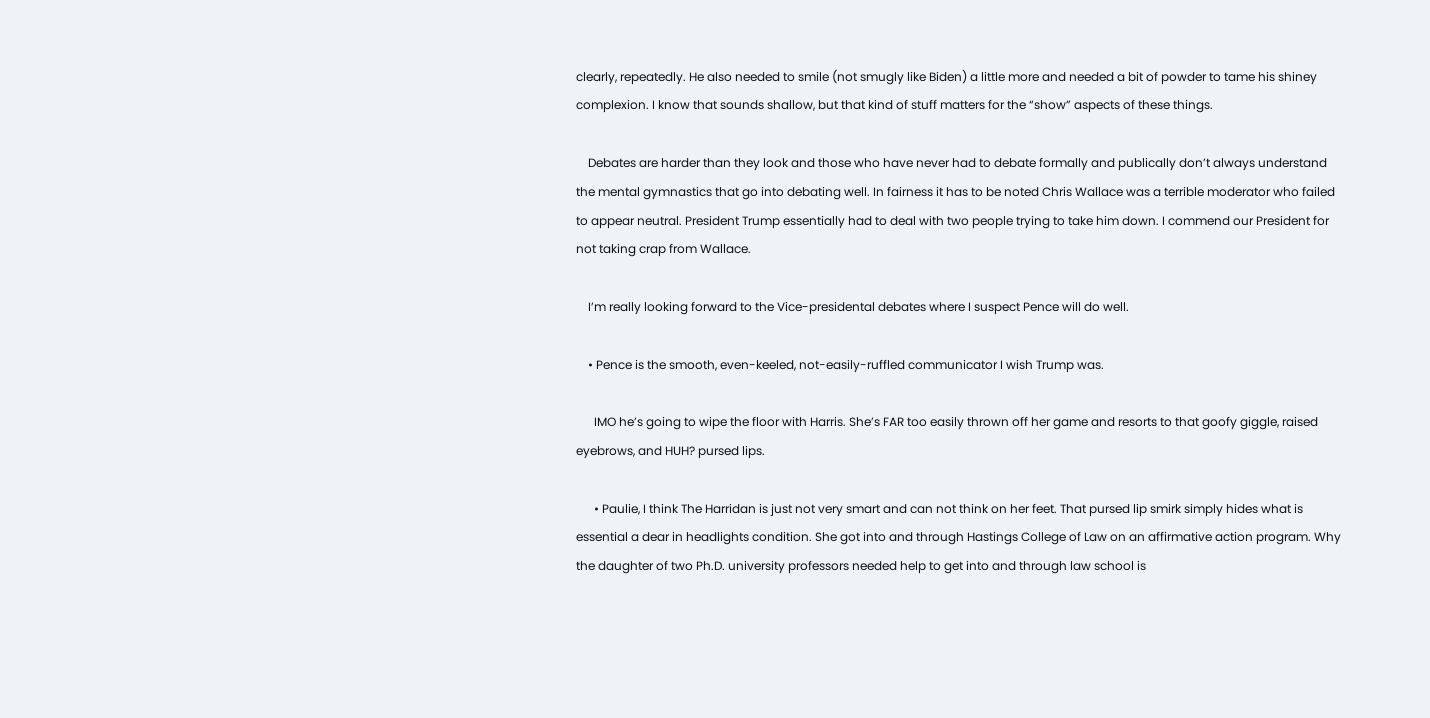clearly, repeatedly. He also needed to smile (not smugly like Biden) a little more and needed a bit of powder to tame his shiney complexion. I know that sounds shallow, but that kind of stuff matters for the “show” aspects of these things.

    Debates are harder than they look and those who have never had to debate formally and publically don’t always understand the mental gymnastics that go into debating well. In fairness it has to be noted Chris Wallace was a terrible moderator who failed to appear neutral. President Trump essentially had to deal with two people trying to take him down. I commend our President for not taking crap from Wallace.

    I’m really looking forward to the Vice-presidental debates where I suspect Pence will do well.

    • Pence is the smooth, even-keeled, not-easily-ruffled communicator I wish Trump was.

      IMO he’s going to wipe the floor with Harris. She’s FAR too easily thrown off her game and resorts to that goofy giggle, raised eyebrows, and HUH? pursed lips.

      • Paulie, I think The Harridan is just not very smart and can not think on her feet. That pursed lip smirk simply hides what is essential a dear in headlights condition. She got into and through Hastings College of Law on an affirmative action program. Why the daughter of two Ph.D. university professors needed help to get into and through law school is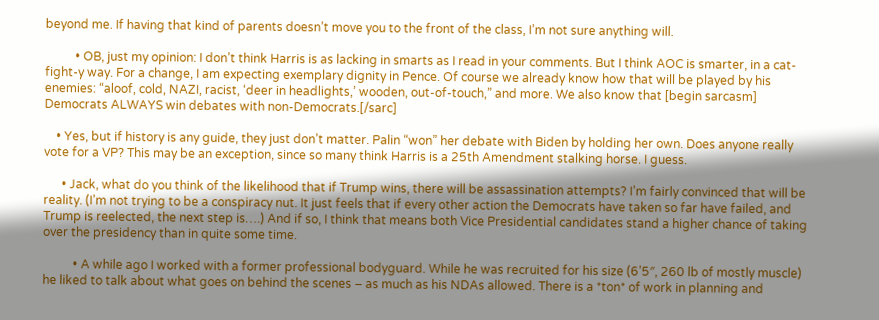beyond me. If having that kind of parents doesn’t move you to the front of the class, I’m not sure anything will.

          • OB, just my opinion: I don’t think Harris is as lacking in smarts as I read in your comments. But I think AOC is smarter, in a cat-fight-y way. For a change, I am expecting exemplary dignity in Pence. Of course we already know how that will be played by his enemies: “aloof, cold, NAZI, racist, ‘deer in headlights,’ wooden, out-of-touch,” and more. We also know that [begin sarcasm] Democrats ALWAYS win debates with non-Democrats.[/sarc]

    • Yes, but if history is any guide, they just don’t matter. Palin “won” her debate with Biden by holding her own. Does anyone really vote for a VP? This may be an exception, since so many think Harris is a 25th Amendment stalking horse. I guess.

      • Jack, what do you think of the likelihood that if Trump wins, there will be assassination attempts? I’m fairly convinced that will be reality. (I’m not trying to be a conspiracy nut. It just feels that if every other action the Democrats have taken so far have failed, and Trump is reelected, the next step is….) And if so, I think that means both Vice Presidential candidates stand a higher chance of taking over the presidency than in quite some time.

          • A while ago I worked with a former professional bodyguard. While he was recruited for his size (6’5″, 260 lb of mostly muscle) he liked to talk about what goes on behind the scenes – as much as his NDAs allowed. There is a *ton* of work in planning and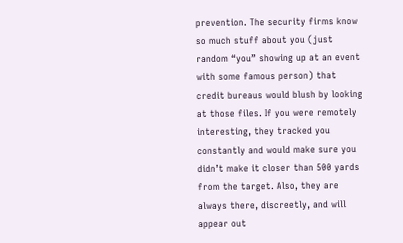prevention. The security firms know so much stuff about you (just random “you” showing up at an event with some famous person) that credit bureaus would blush by looking at those files. If you were remotely interesting, they tracked you constantly and would make sure you didn’t make it closer than 500 yards from the target. Also, they are always there, discreetly, and will appear out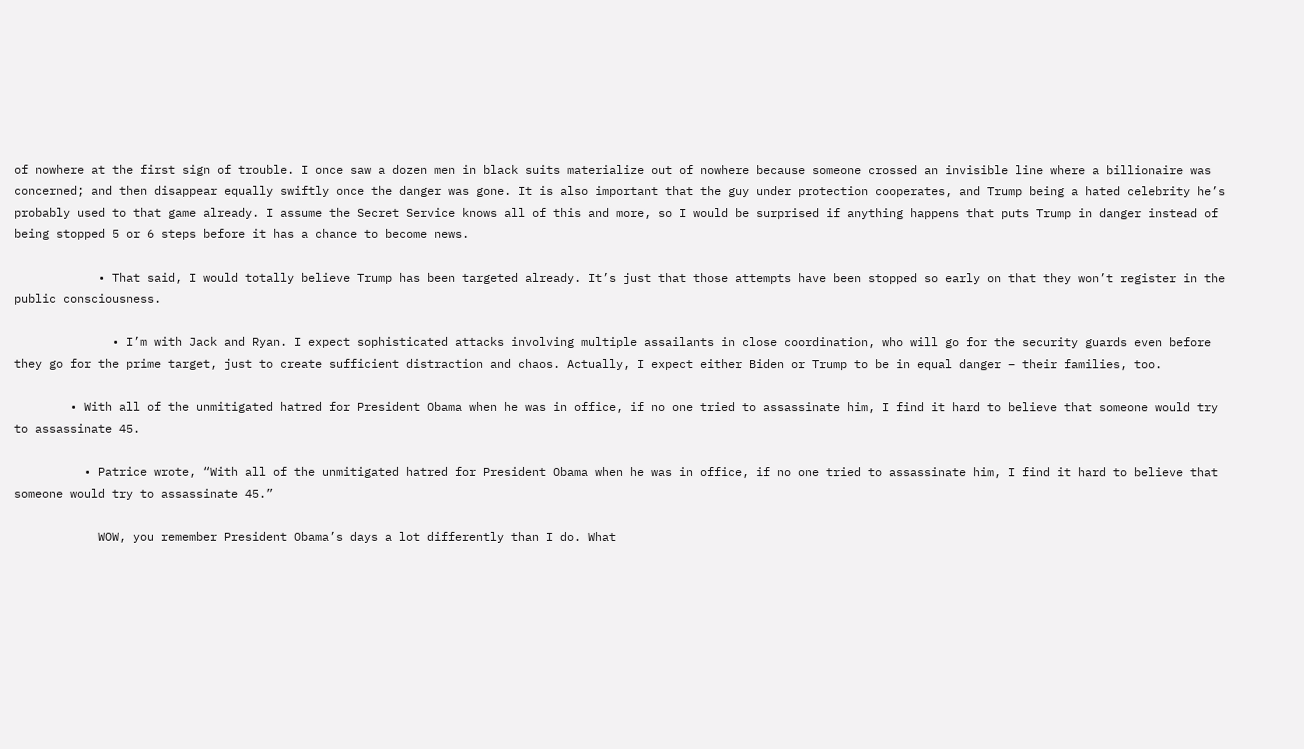of nowhere at the first sign of trouble. I once saw a dozen men in black suits materialize out of nowhere because someone crossed an invisible line where a billionaire was concerned; and then disappear equally swiftly once the danger was gone. It is also important that the guy under protection cooperates, and Trump being a hated celebrity he’s probably used to that game already. I assume the Secret Service knows all of this and more, so I would be surprised if anything happens that puts Trump in danger instead of being stopped 5 or 6 steps before it has a chance to become news.

            • That said, I would totally believe Trump has been targeted already. It’s just that those attempts have been stopped so early on that they won’t register in the public consciousness.

              • I’m with Jack and Ryan. I expect sophisticated attacks involving multiple assailants in close coordination, who will go for the security guards even before they go for the prime target, just to create sufficient distraction and chaos. Actually, I expect either Biden or Trump to be in equal danger – their families, too.

        • With all of the unmitigated hatred for President Obama when he was in office, if no one tried to assassinate him, I find it hard to believe that someone would try to assassinate 45.

          • Patrice wrote, “With all of the unmitigated hatred for President Obama when he was in office, if no one tried to assassinate him, I find it hard to believe that someone would try to assassinate 45.”

            WOW, you remember President Obama’s days a lot differently than I do. What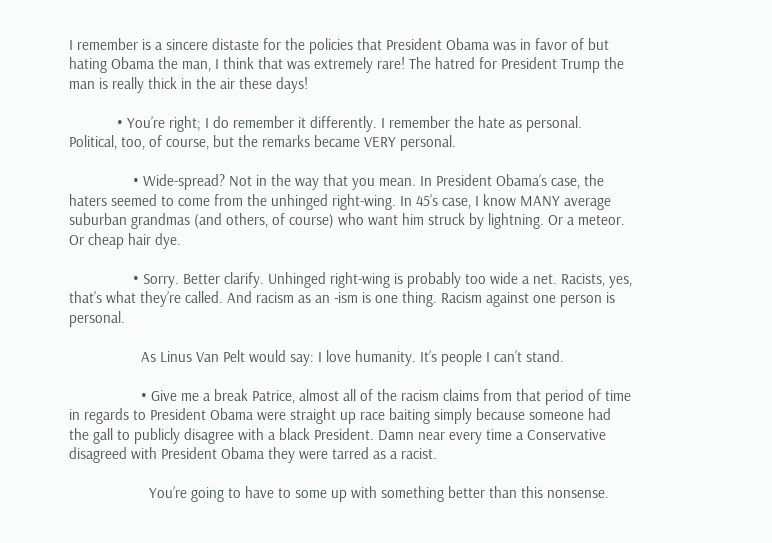I remember is a sincere distaste for the policies that President Obama was in favor of but hating Obama the man, I think that was extremely rare! The hatred for President Trump the man is really thick in the air these days!

            • You’re right; I do remember it differently. I remember the hate as personal. Political, too, of course, but the remarks became VERY personal.

                • Wide-spread? Not in the way that you mean. In President Obama’s case, the haters seemed to come from the unhinged right-wing. In 45’s case, I know MANY average suburban grandmas (and others, of course) who want him struck by lightning. Or a meteor. Or cheap hair dye.

                • Sorry. Better clarify. Unhinged right-wing is probably too wide a net. Racists, yes, that’s what they’re called. And racism as an -ism is one thing. Racism against one person is personal.

                  As Linus Van Pelt would say: I love humanity. It’s people I can’t stand.

                  • Give me a break Patrice, almost all of the racism claims from that period of time in regards to President Obama were straight up race baiting simply because someone had the gall to publicly disagree with a black President. Damn near every time a Conservative disagreed with President Obama they were tarred as a racist.

                    You’re going to have to some up with something better than this nonsense.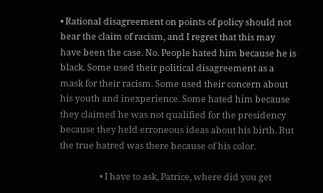• Rational disagreement on points of policy should not bear the claim of racism, and I regret that this may have been the case. No. People hated him because he is black. Some used their political disagreement as a mask for their racism. Some used their concern about his youth and inexperience. Some hated him because they claimed he was not qualified for the presidency because they held erroneous ideas about his birth. But the true hatred was there because of his color.

                    • I have to ask, Patrice, where did you get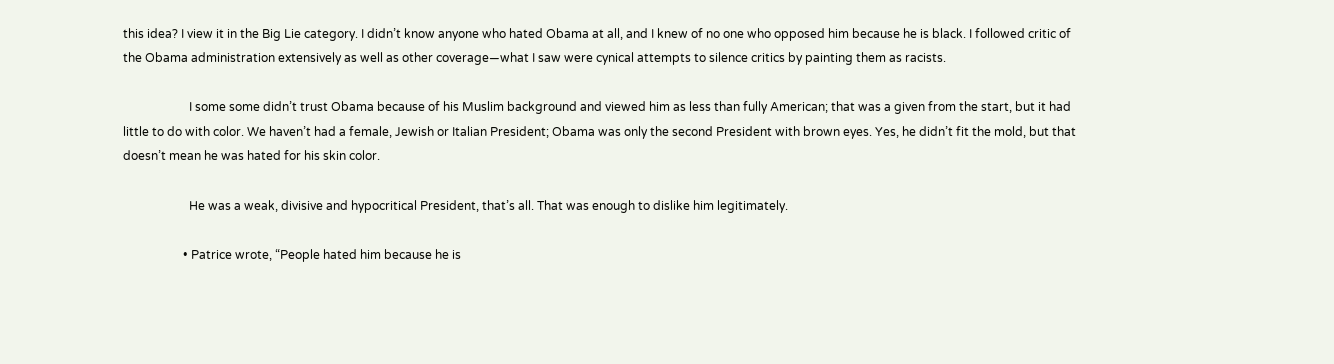this idea? I view it in the Big Lie category. I didn’t know anyone who hated Obama at all, and I knew of no one who opposed him because he is black. I followed critic of the Obama administration extensively as well as other coverage—what I saw were cynical attempts to silence critics by painting them as racists.

                      I some some didn’t trust Obama because of his Muslim background and viewed him as less than fully American; that was a given from the start, but it had little to do with color. We haven’t had a female, Jewish or Italian President; Obama was only the second President with brown eyes. Yes, he didn’t fit the mold, but that doesn’t mean he was hated for his skin color.

                      He was a weak, divisive and hypocritical President, that’s all. That was enough to dislike him legitimately.

                    • Patrice wrote, “People hated him because he is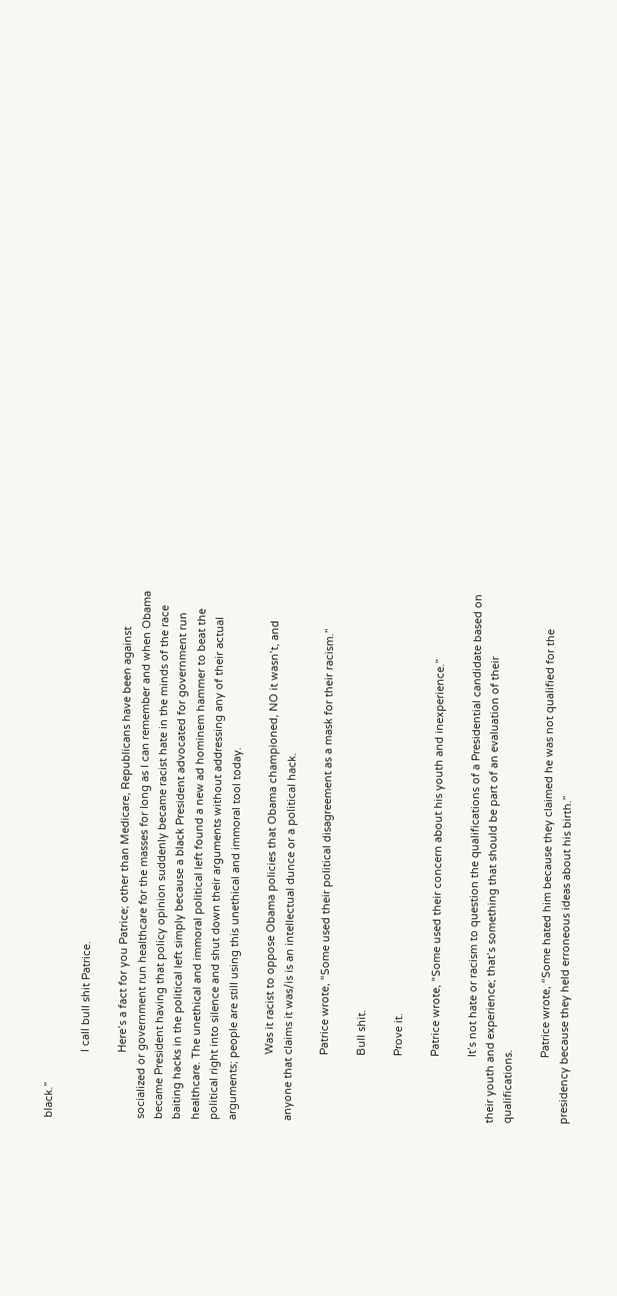black.”

                      I call bull shit Patrice.

                      Here’s a fact for you Patrice; other than Medicare, Republicans have been against socialized or government run healthcare for the masses for long as I can remember and when Obama became President having that policy opinion suddenly became racist hate in the minds of the race baiting hacks in the political left simply because a black President advocated for government run healthcare. The unethical and immoral political left found a new ad hominem hammer to beat the political right into silence and shut down their arguments without addressing any of their actual arguments; people are still using this unethical and immoral tool today.

                      Was it racist to oppose Obama policies that Obama championed, NO it wasn’t, and anyone that claims it was/is is an intellectual dunce or a political hack.

                      Patrice wrote, “Some used their political disagreement as a mask for their racism.”

                      Bull shit.

                      Prove it.

                      Patrice wrote, “Some used their concern about his youth and inexperience.”

                      It’s not hate or racism to question the qualifications of a Presidential candidate based on their youth and experience; that’s something that should be part of an evaluation of their qualifications.

                      Patrice wrote, “Some hated him because they claimed he was not qualified for the presidency because they held erroneous ideas about his birth.”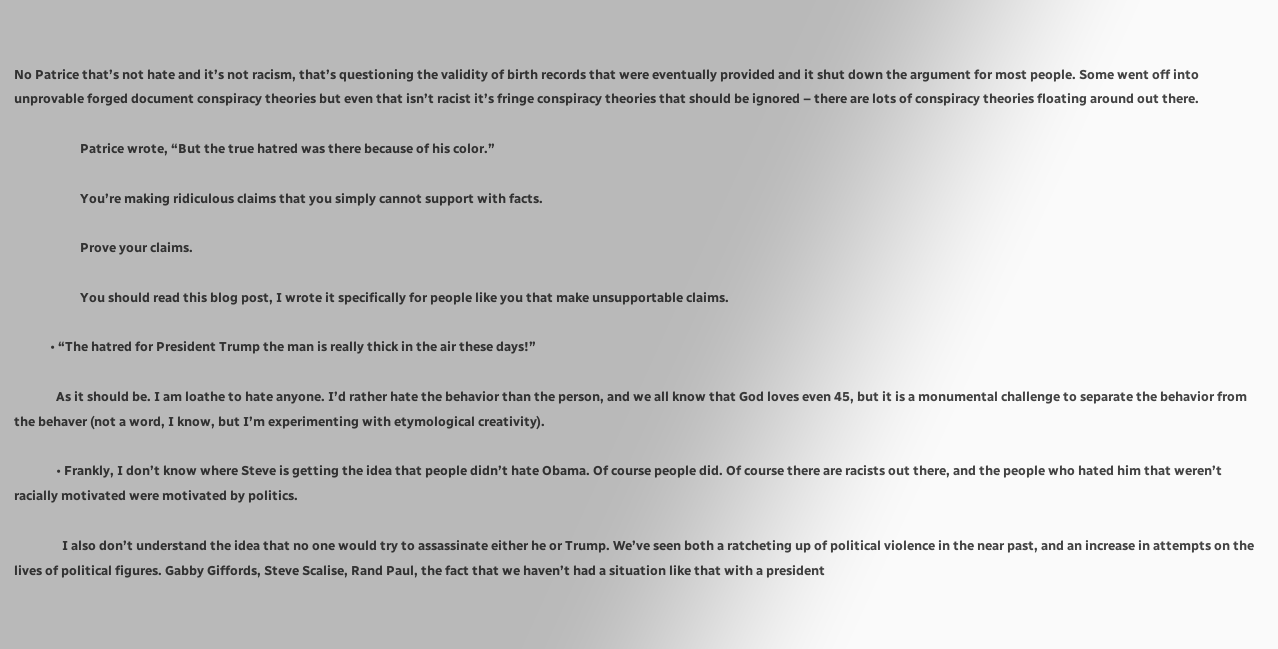No Patrice that’s not hate and it’s not racism, that’s questioning the validity of birth records that were eventually provided and it shut down the argument for most people. Some went off into unprovable forged document conspiracy theories but even that isn’t racist it’s fringe conspiracy theories that should be ignored – there are lots of conspiracy theories floating around out there.

                      Patrice wrote, “But the true hatred was there because of his color.”

                      You’re making ridiculous claims that you simply cannot support with facts.

                      Prove your claims.

                      You should read this blog post, I wrote it specifically for people like you that make unsupportable claims.

            • “The hatred for President Trump the man is really thick in the air these days!”

              As it should be. I am loathe to hate anyone. I’d rather hate the behavior than the person, and we all know that God loves even 45, but it is a monumental challenge to separate the behavior from the behaver (not a word, I know, but I’m experimenting with etymological creativity).

              • Frankly, I don’t know where Steve is getting the idea that people didn’t hate Obama. Of course people did. Of course there are racists out there, and the people who hated him that weren’t racially motivated were motivated by politics.

                I also don’t understand the idea that no one would try to assassinate either he or Trump. We’ve seen both a ratcheting up of political violence in the near past, and an increase in attempts on the lives of political figures. Gabby Giffords, Steve Scalise, Rand Paul, the fact that we haven’t had a situation like that with a president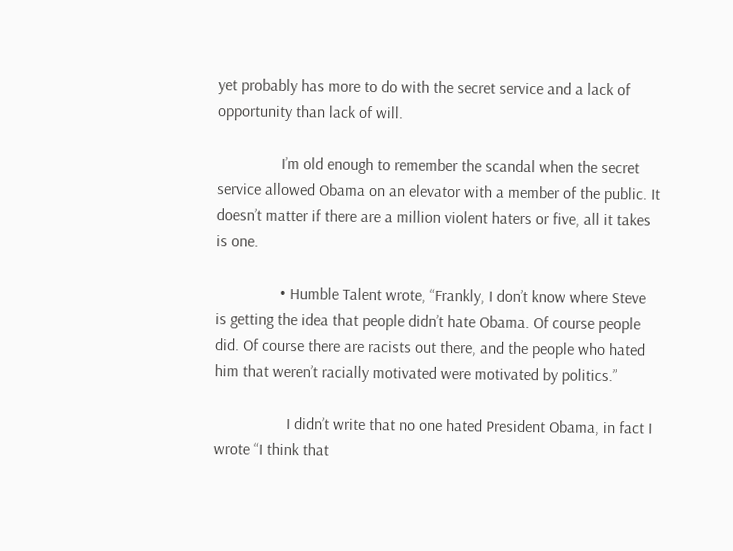yet probably has more to do with the secret service and a lack of opportunity than lack of will.

                I’m old enough to remember the scandal when the secret service allowed Obama on an elevator with a member of the public. It doesn’t matter if there are a million violent haters or five, all it takes is one.

                • Humble Talent wrote, “Frankly, I don’t know where Steve is getting the idea that people didn’t hate Obama. Of course people did. Of course there are racists out there, and the people who hated him that weren’t racially motivated were motivated by politics.”

                  I didn’t write that no one hated President Obama, in fact I wrote “I think that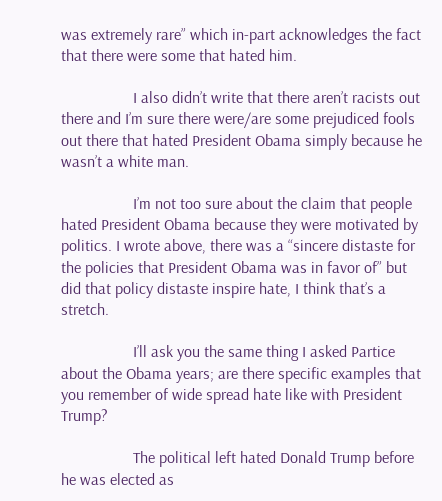was extremely rare” which in-part acknowledges the fact that there were some that hated him.

                  I also didn’t write that there aren’t racists out there and I’m sure there were/are some prejudiced fools out there that hated President Obama simply because he wasn’t a white man.

                  I’m not too sure about the claim that people hated President Obama because they were motivated by politics. I wrote above, there was a “sincere distaste for the policies that President Obama was in favor of” but did that policy distaste inspire hate, I think that’s a stretch.

                  I’ll ask you the same thing I asked Partice about the Obama years; are there specific examples that you remember of wide spread hate like with President Trump?

                  The political left hated Donald Trump before he was elected as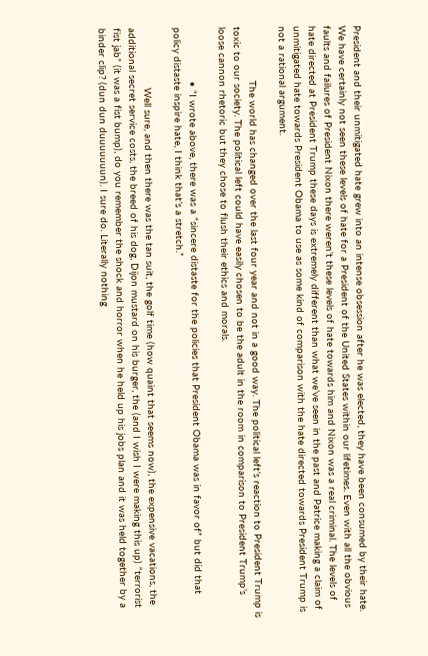President and their unmitigated hate grew into an intense obsession after he was elected, they have been consumed by their hate. We have certainly not seen these levels of hate for a President of the United States within our lifetimes. Even with all the obvious faults and failures of President Nixon there weren’t these levels of hate towards him and Nixon was a real criminal. The levels of hate directed at President Trump these days is extremely different than what we’ve seen in the past and Patrice making a claim of unmitigated hate towards President Obama to use as some kind of comparison with the hate directed towards President Trump is not a rational argument.

                  The world has changed over the last four year and not in a good way. The political left’s reaction to President Trump is toxic to our society. The political left could have easily chosen to be the adult in the room in comparison to President Trump’s loose cannon rhetoric but they chose to flush their ethics and morals.

                  • “I wrote above, there was a “sincere distaste for the policies that President Obama was in favor of” but did that policy distaste inspire hate, I think that’s a stretch.”

                    Well sure, and then there was the tan suit, the golf time (how quaint that seems now), the expensive vacations, the additional secret service costs, the breed of his dog, Dijon mustard on his burger, the (and I wish I were making this up) “terrorist fist jab” (it was a fist bump), do you remember the shock and horror when he held up his jobs plan and it was held together by a binder clip? (dun dun duuuuuuun). I sure do. Literally nothing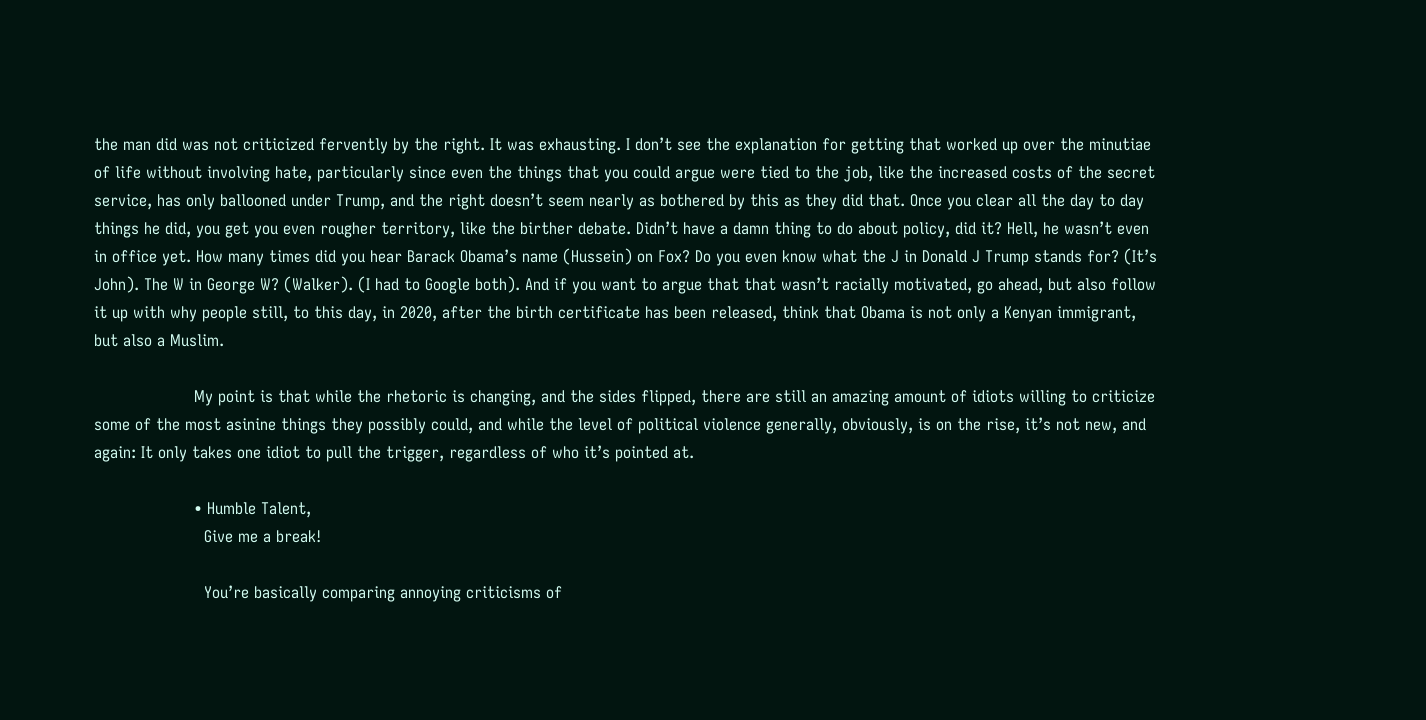the man did was not criticized fervently by the right. It was exhausting. I don’t see the explanation for getting that worked up over the minutiae of life without involving hate, particularly since even the things that you could argue were tied to the job, like the increased costs of the secret service, has only ballooned under Trump, and the right doesn’t seem nearly as bothered by this as they did that. Once you clear all the day to day things he did, you get you even rougher territory, like the birther debate. Didn’t have a damn thing to do about policy, did it? Hell, he wasn’t even in office yet. How many times did you hear Barack Obama’s name (Hussein) on Fox? Do you even know what the J in Donald J Trump stands for? (It’s John). The W in George W? (Walker). (I had to Google both). And if you want to argue that that wasn’t racially motivated, go ahead, but also follow it up with why people still, to this day, in 2020, after the birth certificate has been released, think that Obama is not only a Kenyan immigrant, but also a Muslim.

                    My point is that while the rhetoric is changing, and the sides flipped, there are still an amazing amount of idiots willing to criticize some of the most asinine things they possibly could, and while the level of political violence generally, obviously, is on the rise, it’s not new, and again: It only takes one idiot to pull the trigger, regardless of who it’s pointed at.

                    • Humble Talent,
                      Give me a break!

                      You’re basically comparing annoying criticisms of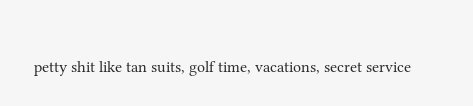petty shit like tan suits, golf time, vacations, secret service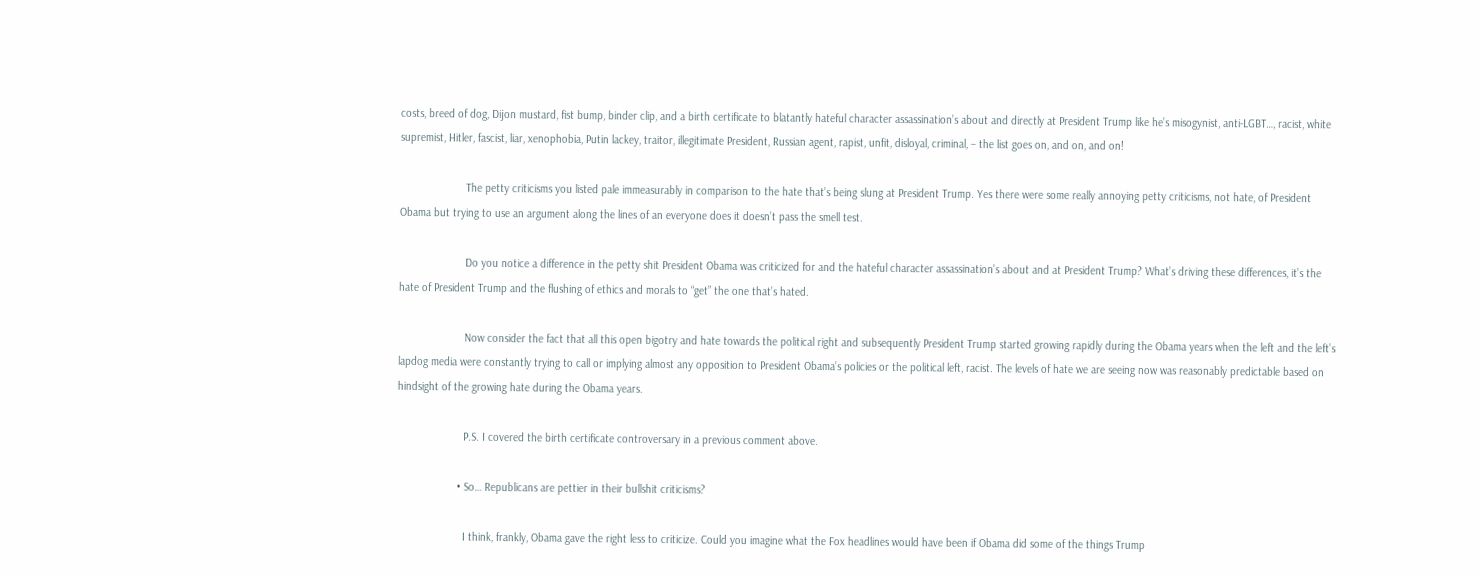costs, breed of dog, Dijon mustard, fist bump, binder clip, and a birth certificate to blatantly hateful character assassination’s about and directly at President Trump like he’s misogynist, anti-LGBT…, racist, white supremist, Hitler, fascist, liar, xenophobia, Putin lackey, traitor, illegitimate President, Russian agent, rapist, unfit, disloyal, criminal, – the list goes on, and on, and on!

                      The petty criticisms you listed pale immeasurably in comparison to the hate that’s being slung at President Trump. Yes there were some really annoying petty criticisms, not hate, of President Obama but trying to use an argument along the lines of an everyone does it doesn’t pass the smell test.

                      Do you notice a difference in the petty shit President Obama was criticized for and the hateful character assassination’s about and at President Trump? What’s driving these differences, it’s the hate of President Trump and the flushing of ethics and morals to “get” the one that’s hated.

                      Now consider the fact that all this open bigotry and hate towards the political right and subsequently President Trump started growing rapidly during the Obama years when the left and the left’s lapdog media were constantly trying to call or implying almost any opposition to President Obama’s policies or the political left, racist. The levels of hate we are seeing now was reasonably predictable based on hindsight of the growing hate during the Obama years.

                      P.S. I covered the birth certificate controversary in a previous comment above.

                    • So… Republicans are pettier in their bullshit criticisms?

                      I think, frankly, Obama gave the right less to criticize. Could you imagine what the Fox headlines would have been if Obama did some of the things Trump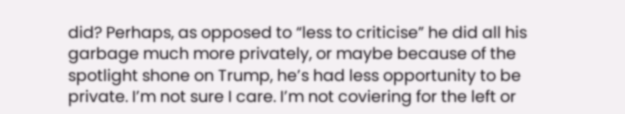did? Perhaps, as opposed to “less to criticise” he did all his garbage much more privately, or maybe because of the spotlight shone on Trump, he’s had less opportunity to be private. I’m not sure I care. I’m not coviering for the left or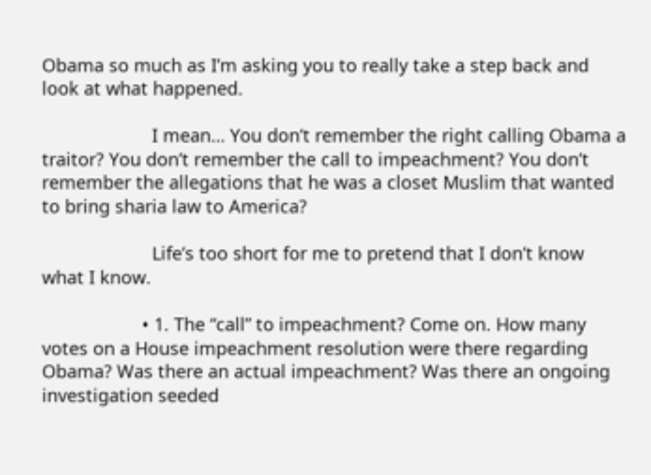Obama so much as I’m asking you to really take a step back and look at what happened.

                      I mean… You don’t remember the right calling Obama a traitor? You don’t remember the call to impeachment? You don’t remember the allegations that he was a closet Muslim that wanted to bring sharia law to America?

                      Life’s too short for me to pretend that I don’t know what I know.

                    • 1. The “call” to impeachment? Come on. How many votes on a House impeachment resolution were there regarding Obama? Was there an actual impeachment? Was there an ongoing investigation seeded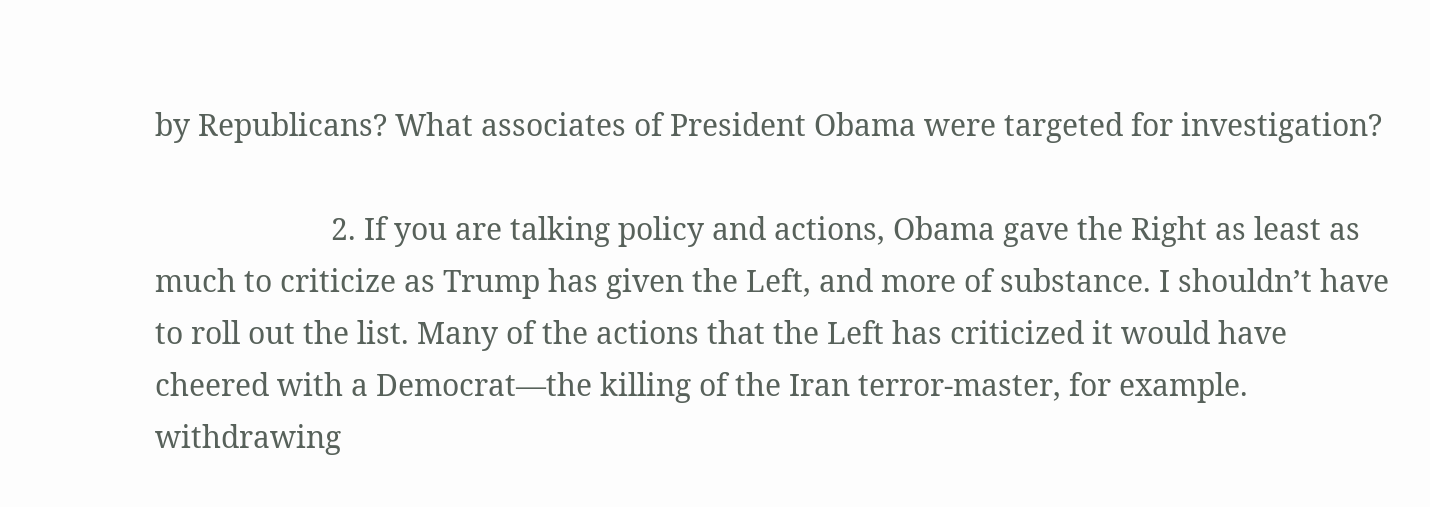by Republicans? What associates of President Obama were targeted for investigation?

                      2. If you are talking policy and actions, Obama gave the Right as least as much to criticize as Trump has given the Left, and more of substance. I shouldn’t have to roll out the list. Many of the actions that the Left has criticized it would have cheered with a Democrat—the killing of the Iran terror-master, for example. withdrawing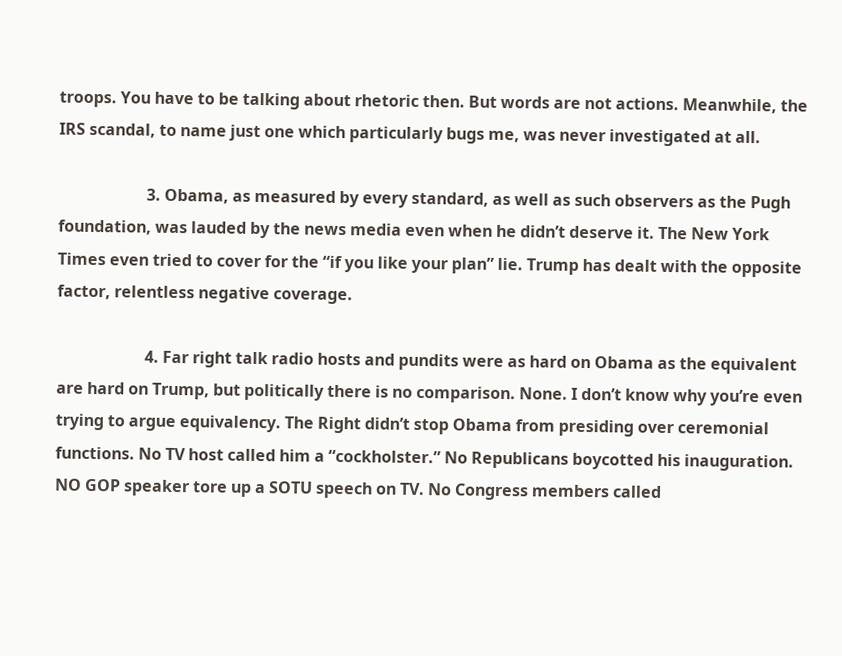troops. You have to be talking about rhetoric then. But words are not actions. Meanwhile, the IRS scandal, to name just one which particularly bugs me, was never investigated at all.

                      3. Obama, as measured by every standard, as well as such observers as the Pugh foundation, was lauded by the news media even when he didn’t deserve it. The New York Times even tried to cover for the “if you like your plan” lie. Trump has dealt with the opposite factor, relentless negative coverage.

                      4. Far right talk radio hosts and pundits were as hard on Obama as the equivalent are hard on Trump, but politically there is no comparison. None. I don’t know why you’re even trying to argue equivalency. The Right didn’t stop Obama from presiding over ceremonial functions. No TV host called him a “cockholster.” No Republicans boycotted his inauguration. NO GOP speaker tore up a SOTU speech on TV. No Congress members called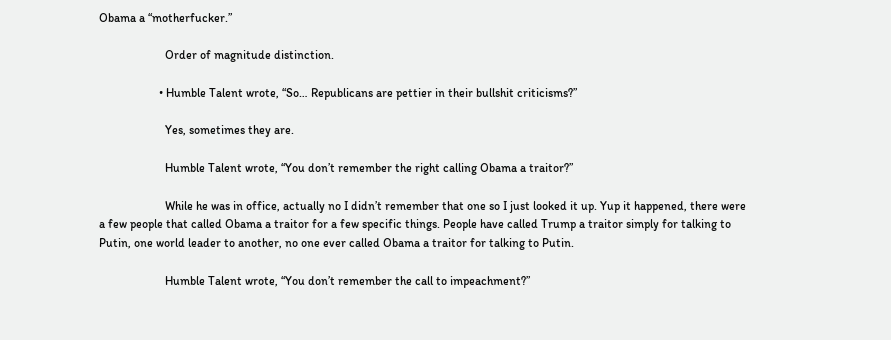Obama a “motherfucker.”

                      Order of magnitude distinction.

                    • Humble Talent wrote, “So… Republicans are pettier in their bullshit criticisms?”

                      Yes, sometimes they are.

                      Humble Talent wrote, “You don’t remember the right calling Obama a traitor?”

                      While he was in office, actually no I didn’t remember that one so I just looked it up. Yup it happened, there were a few people that called Obama a traitor for a few specific things. People have called Trump a traitor simply for talking to Putin, one world leader to another, no one ever called Obama a traitor for talking to Putin.

                      Humble Talent wrote, “You don’t remember the call to impeachment?”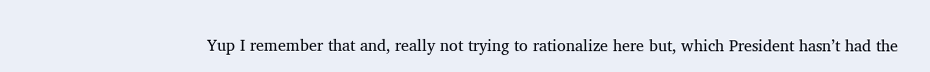Yup I remember that and, really not trying to rationalize here but, which President hasn’t had the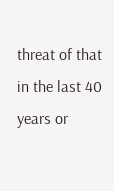threat of that in the last 40 years or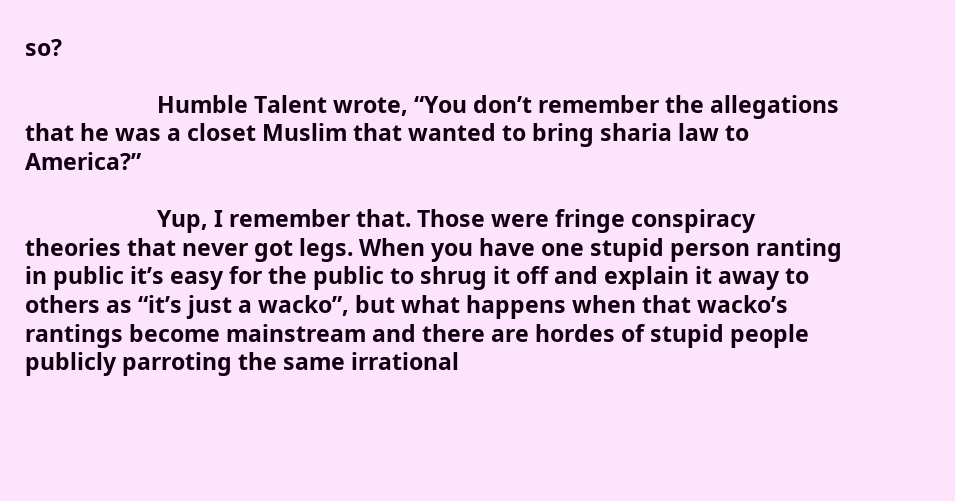so?

                      Humble Talent wrote, “You don’t remember the allegations that he was a closet Muslim that wanted to bring sharia law to America?”

                      Yup, I remember that. Those were fringe conspiracy theories that never got legs. When you have one stupid person ranting in public it’s easy for the public to shrug it off and explain it away to others as “it’s just a wacko”, but what happens when that wacko’s rantings become mainstream and there are hordes of stupid people publicly parroting the same irrational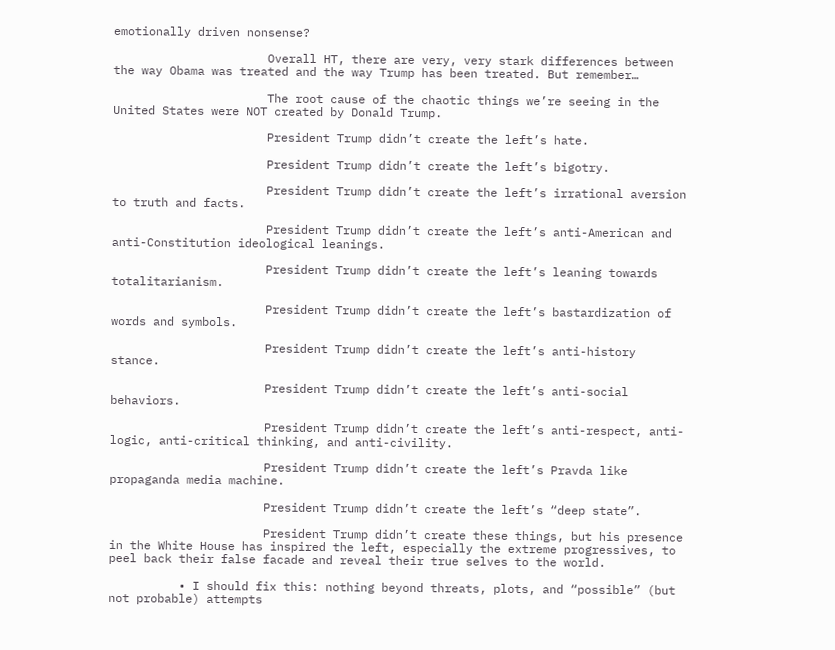emotionally driven nonsense?

                      Overall HT, there are very, very stark differences between the way Obama was treated and the way Trump has been treated. But remember…

                      The root cause of the chaotic things we’re seeing in the United States were NOT created by Donald Trump.

                      President Trump didn’t create the left’s hate.

                      President Trump didn’t create the left’s bigotry.

                      President Trump didn’t create the left’s irrational aversion to truth and facts.

                      President Trump didn’t create the left’s anti-American and anti-Constitution ideological leanings.

                      President Trump didn’t create the left’s leaning towards totalitarianism.

                      President Trump didn’t create the left’s bastardization of words and symbols.

                      President Trump didn’t create the left’s anti-history stance.

                      President Trump didn’t create the left’s anti-social behaviors.

                      President Trump didn’t create the left’s anti-respect, anti-logic, anti-critical thinking, and anti-civility.

                      President Trump didn’t create the left’s Pravda like propaganda media machine.

                      President Trump didn’t create the left’s “deep state”.

                      President Trump didn’t create these things, but his presence in the White House has inspired the left, especially the extreme progressives, to peel back their false facade and reveal their true selves to the world.

          • I should fix this: nothing beyond threats, plots, and “possible” (but not probable) attempts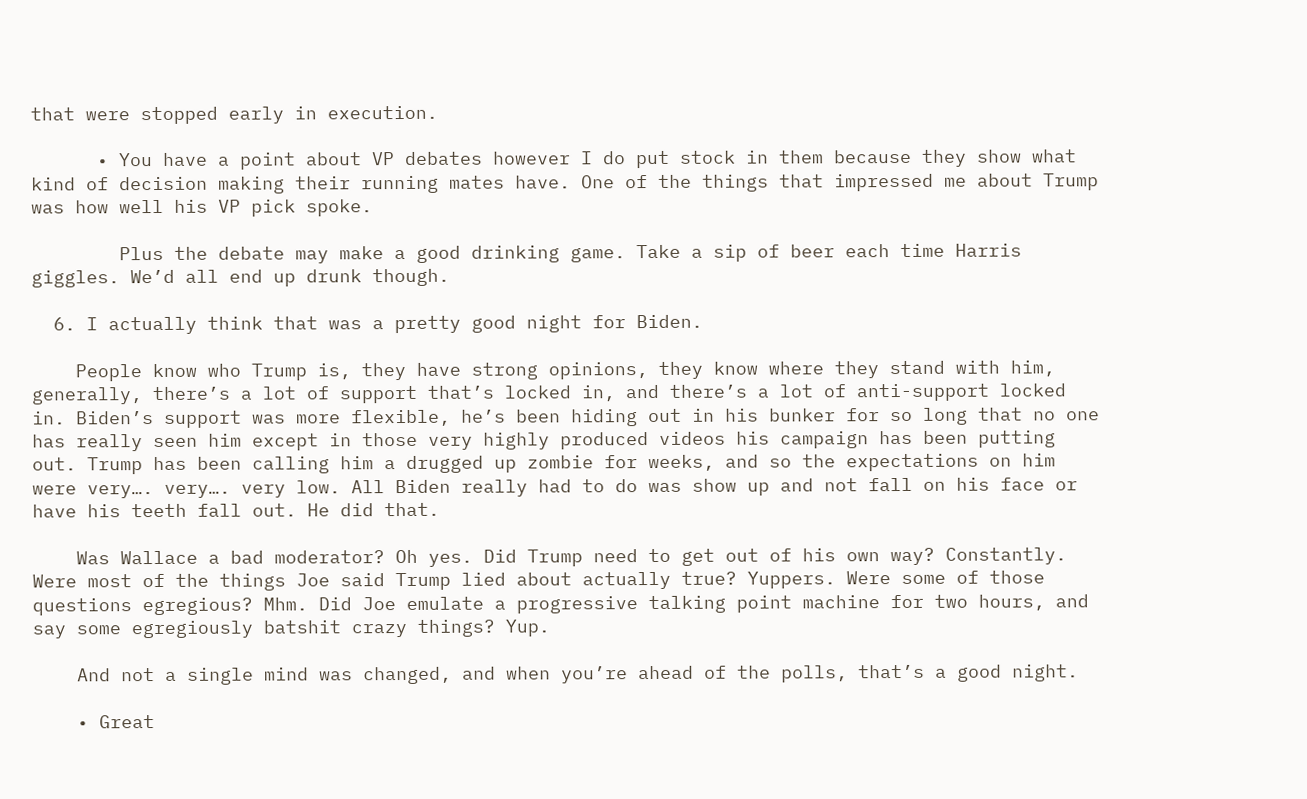that were stopped early in execution.

      • You have a point about VP debates however I do put stock in them because they show what kind of decision making their running mates have. One of the things that impressed me about Trump was how well his VP pick spoke.

        Plus the debate may make a good drinking game. Take a sip of beer each time Harris giggles. We’d all end up drunk though.

  6. I actually think that was a pretty good night for Biden.

    People know who Trump is, they have strong opinions, they know where they stand with him, generally, there’s a lot of support that’s locked in, and there’s a lot of anti-support locked in. Biden’s support was more flexible, he’s been hiding out in his bunker for so long that no one has really seen him except in those very highly produced videos his campaign has been putting out. Trump has been calling him a drugged up zombie for weeks, and so the expectations on him were very…. very…. very low. All Biden really had to do was show up and not fall on his face or have his teeth fall out. He did that.

    Was Wallace a bad moderator? Oh yes. Did Trump need to get out of his own way? Constantly. Were most of the things Joe said Trump lied about actually true? Yuppers. Were some of those questions egregious? Mhm. Did Joe emulate a progressive talking point machine for two hours, and say some egregiously batshit crazy things? Yup.

    And not a single mind was changed, and when you’re ahead of the polls, that’s a good night.

    • Great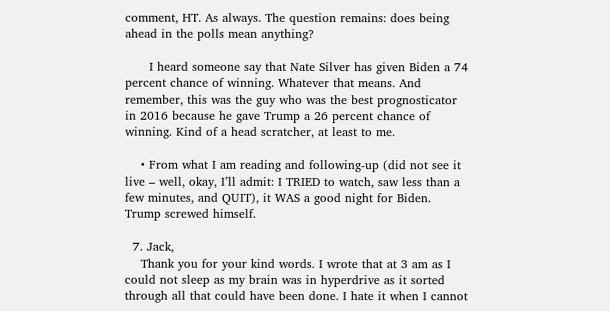comment, HT. As always. The question remains: does being ahead in the polls mean anything?

      I heard someone say that Nate Silver has given Biden a 74 percent chance of winning. Whatever that means. And remember, this was the guy who was the best prognosticator in 2016 because he gave Trump a 26 percent chance of winning. Kind of a head scratcher, at least to me.

    • From what I am reading and following-up (did not see it live – well, okay, I’ll admit: I TRIED to watch, saw less than a few minutes, and QUIT), it WAS a good night for Biden. Trump screwed himself.

  7. Jack,
    Thank you for your kind words. I wrote that at 3 am as I could not sleep as my brain was in hyperdrive as it sorted through all that could have been done. I hate it when I cannot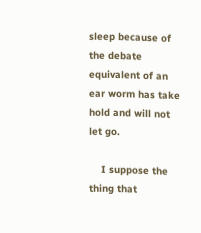sleep because of the debate equivalent of an ear worm has take hold and will not let go.

    I suppose the thing that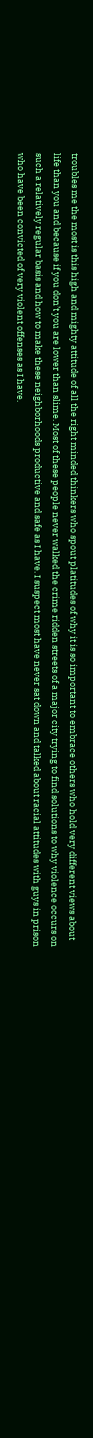troubles me the most is this high and mighty attitude of all the right minded thinkers who spout platitudes of why it is so important to embrace others who hold very different views about life than you and because if you don’t you are lower than slime. Most of these people never walked the crime ridden streets of a major city trying to find solutions to why violence occurs on such a relatively regular basis and how to make these neighborhoods productive and safe as I have. I suspect most have never sat down and talked about racial attitudes with guys in prison who have been convicted of very violent offenses as I have.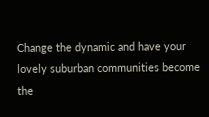Change the dynamic and have your lovely suburban communities become the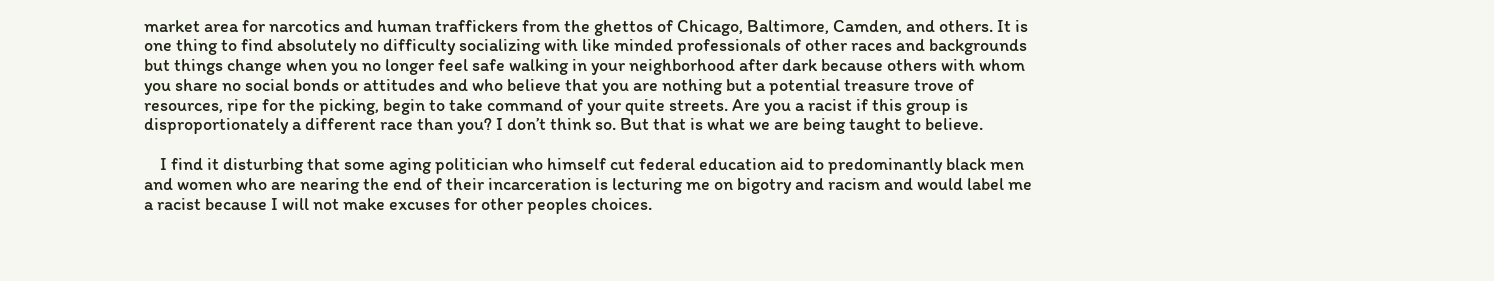market area for narcotics and human traffickers from the ghettos of Chicago, Baltimore, Camden, and others. It is one thing to find absolutely no difficulty socializing with like minded professionals of other races and backgrounds but things change when you no longer feel safe walking in your neighborhood after dark because others with whom you share no social bonds or attitudes and who believe that you are nothing but a potential treasure trove of resources, ripe for the picking, begin to take command of your quite streets. Are you a racist if this group is disproportionately a different race than you? I don’t think so. But that is what we are being taught to believe.

    I find it disturbing that some aging politician who himself cut federal education aid to predominantly black men and women who are nearing the end of their incarceration is lecturing me on bigotry and racism and would label me a racist because I will not make excuses for other peoples choices.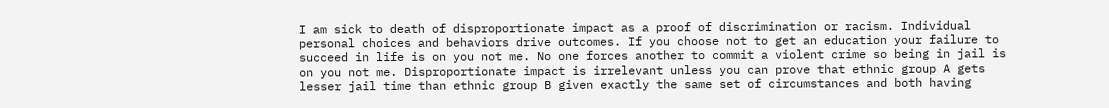I am sick to death of disproportionate impact as a proof of discrimination or racism. Individual personal choices and behaviors drive outcomes. If you choose not to get an education your failure to succeed in life is on you not me. No one forces another to commit a violent crime so being in jail is on you not me. Disproportionate impact is irrelevant unless you can prove that ethnic group A gets lesser jail time than ethnic group B given exactly the same set of circumstances and both having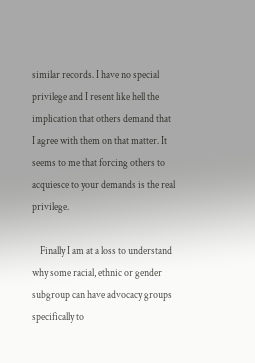similar records. I have no special privilege and I resent like hell the implication that others demand that I agree with them on that matter. It seems to me that forcing others to acquiesce to your demands is the real privilege.

    Finally I am at a loss to understand why some racial, ethnic or gender subgroup can have advocacy groups specifically to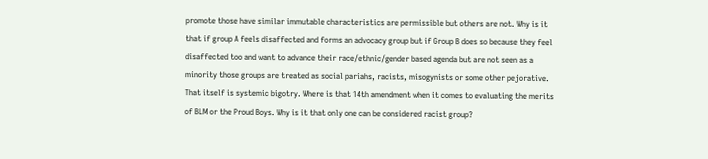promote those have similar immutable characteristics are permissible but others are not. Why is it that if group A feels disaffected and forms an advocacy group but if Group B does so because they feel disaffected too and want to advance their race/ethnic/gender based agenda but are not seen as a minority those groups are treated as social pariahs, racists, misogynists or some other pejorative. That itself is systemic bigotry. Where is that 14th amendment when it comes to evaluating the merits of BLM or the Proud Boys. Why is it that only one can be considered racist group?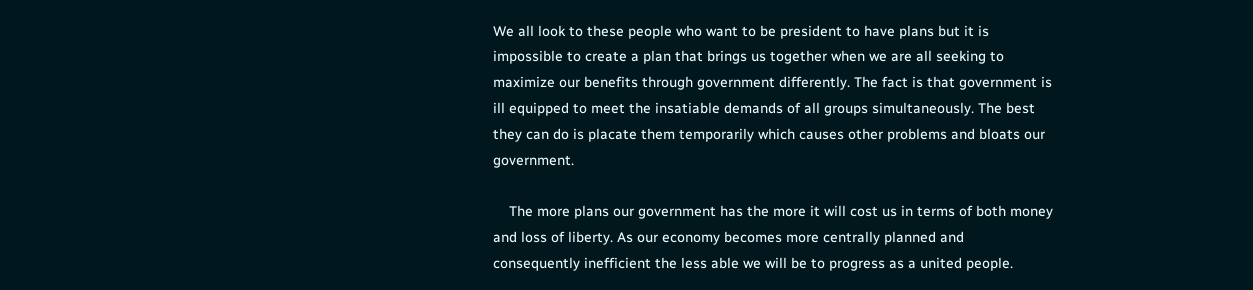We all look to these people who want to be president to have plans but it is impossible to create a plan that brings us together when we are all seeking to maximize our benefits through government differently. The fact is that government is ill equipped to meet the insatiable demands of all groups simultaneously. The best they can do is placate them temporarily which causes other problems and bloats our government.

    The more plans our government has the more it will cost us in terms of both money and loss of liberty. As our economy becomes more centrally planned and consequently inefficient the less able we will be to progress as a united people.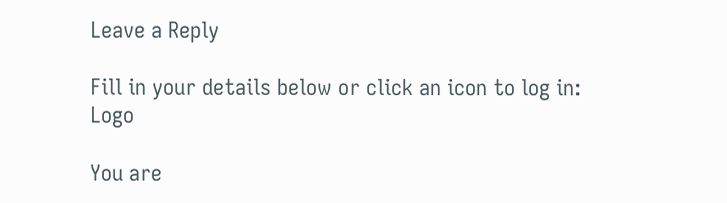Leave a Reply

Fill in your details below or click an icon to log in: Logo

You are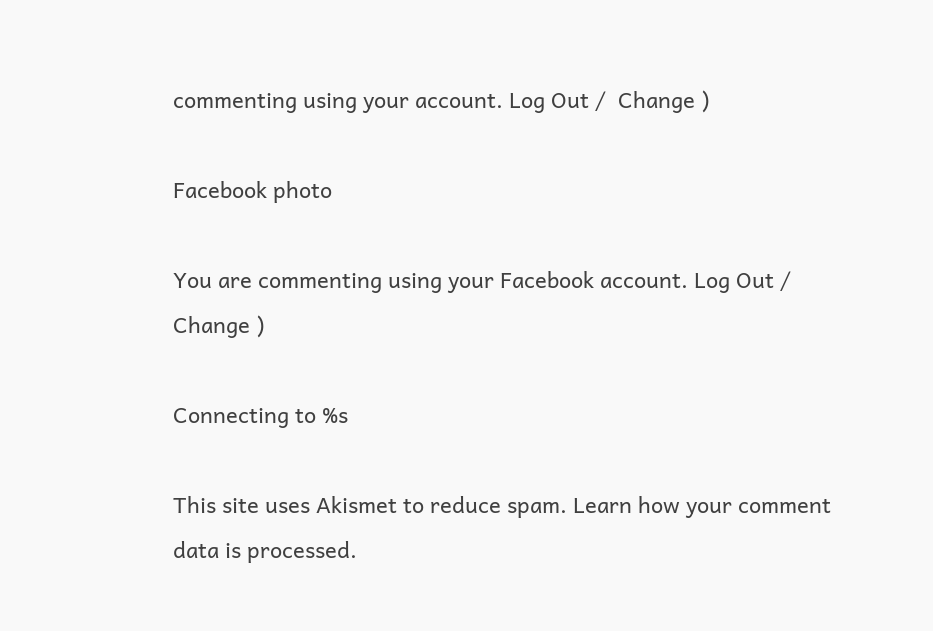commenting using your account. Log Out /  Change )

Facebook photo

You are commenting using your Facebook account. Log Out /  Change )

Connecting to %s

This site uses Akismet to reduce spam. Learn how your comment data is processed.